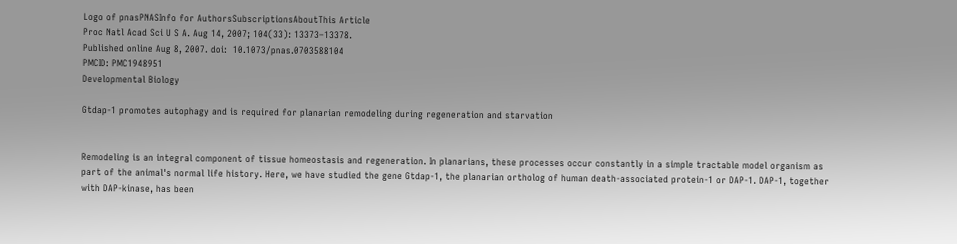Logo of pnasPNASInfo for AuthorsSubscriptionsAboutThis Article
Proc Natl Acad Sci U S A. Aug 14, 2007; 104(33): 13373–13378.
Published online Aug 8, 2007. doi:  10.1073/pnas.0703588104
PMCID: PMC1948951
Developmental Biology

Gtdap-1 promotes autophagy and is required for planarian remodeling during regeneration and starvation


Remodeling is an integral component of tissue homeostasis and regeneration. In planarians, these processes occur constantly in a simple tractable model organism as part of the animal's normal life history. Here, we have studied the gene Gtdap-1, the planarian ortholog of human death-associated protein-1 or DAP-1. DAP-1, together with DAP-kinase, has been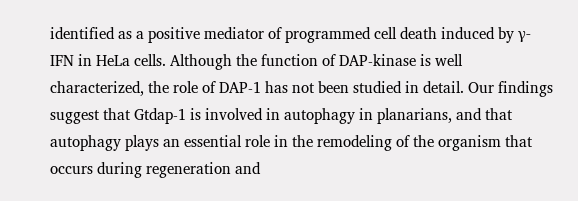identified as a positive mediator of programmed cell death induced by γ-IFN in HeLa cells. Although the function of DAP-kinase is well characterized, the role of DAP-1 has not been studied in detail. Our findings suggest that Gtdap-1 is involved in autophagy in planarians, and that autophagy plays an essential role in the remodeling of the organism that occurs during regeneration and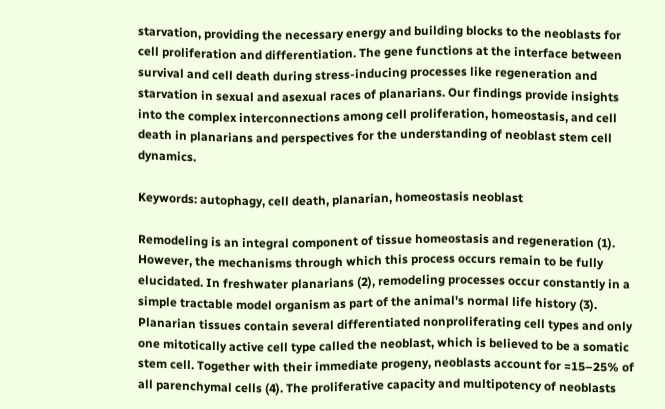starvation, providing the necessary energy and building blocks to the neoblasts for cell proliferation and differentiation. The gene functions at the interface between survival and cell death during stress-inducing processes like regeneration and starvation in sexual and asexual races of planarians. Our findings provide insights into the complex interconnections among cell proliferation, homeostasis, and cell death in planarians and perspectives for the understanding of neoblast stem cell dynamics.

Keywords: autophagy, cell death, planarian, homeostasis neoblast

Remodeling is an integral component of tissue homeostasis and regeneration (1). However, the mechanisms through which this process occurs remain to be fully elucidated. In freshwater planarians (2), remodeling processes occur constantly in a simple tractable model organism as part of the animal's normal life history (3). Planarian tissues contain several differentiated nonproliferating cell types and only one mitotically active cell type called the neoblast, which is believed to be a somatic stem cell. Together with their immediate progeny, neoblasts account for ≈15–25% of all parenchymal cells (4). The proliferative capacity and multipotency of neoblasts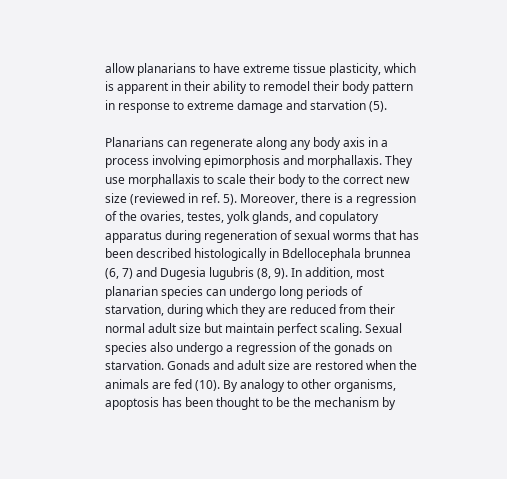allow planarians to have extreme tissue plasticity, which is apparent in their ability to remodel their body pattern in response to extreme damage and starvation (5).

Planarians can regenerate along any body axis in a process involving epimorphosis and morphallaxis. They use morphallaxis to scale their body to the correct new size (reviewed in ref. 5). Moreover, there is a regression of the ovaries, testes, yolk glands, and copulatory apparatus during regeneration of sexual worms that has been described histologically in Bdellocephala brunnea (6, 7) and Dugesia lugubris (8, 9). In addition, most planarian species can undergo long periods of starvation, during which they are reduced from their normal adult size but maintain perfect scaling. Sexual species also undergo a regression of the gonads on starvation. Gonads and adult size are restored when the animals are fed (10). By analogy to other organisms, apoptosis has been thought to be the mechanism by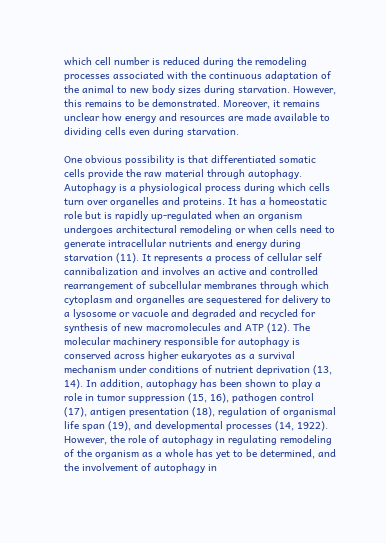which cell number is reduced during the remodeling processes associated with the continuous adaptation of the animal to new body sizes during starvation. However, this remains to be demonstrated. Moreover, it remains unclear how energy and resources are made available to dividing cells even during starvation.

One obvious possibility is that differentiated somatic cells provide the raw material through autophagy. Autophagy is a physiological process during which cells turn over organelles and proteins. It has a homeostatic role but is rapidly up-regulated when an organism undergoes architectural remodeling or when cells need to generate intracellular nutrients and energy during starvation (11). It represents a process of cellular self cannibalization and involves an active and controlled rearrangement of subcellular membranes through which cytoplasm and organelles are sequestered for delivery to a lysosome or vacuole and degraded and recycled for synthesis of new macromolecules and ATP (12). The molecular machinery responsible for autophagy is conserved across higher eukaryotes as a survival mechanism under conditions of nutrient deprivation (13, 14). In addition, autophagy has been shown to play a role in tumor suppression (15, 16), pathogen control (17), antigen presentation (18), regulation of organismal life span (19), and developmental processes (14, 1922). However, the role of autophagy in regulating remodeling of the organism as a whole has yet to be determined, and the involvement of autophagy in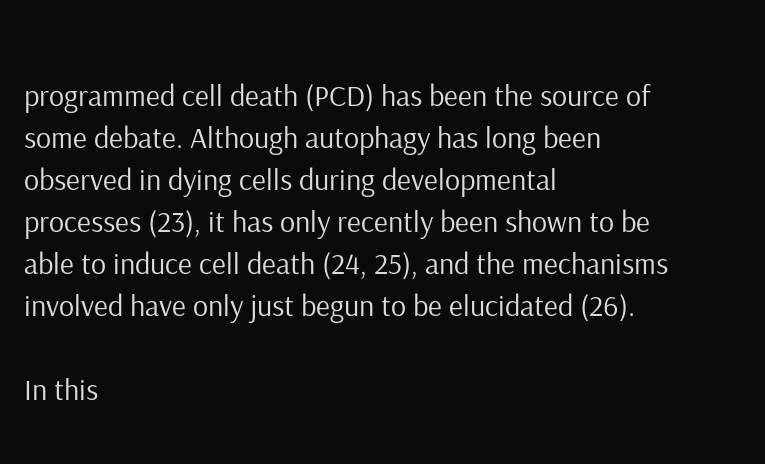programmed cell death (PCD) has been the source of some debate. Although autophagy has long been observed in dying cells during developmental processes (23), it has only recently been shown to be able to induce cell death (24, 25), and the mechanisms involved have only just begun to be elucidated (26).

In this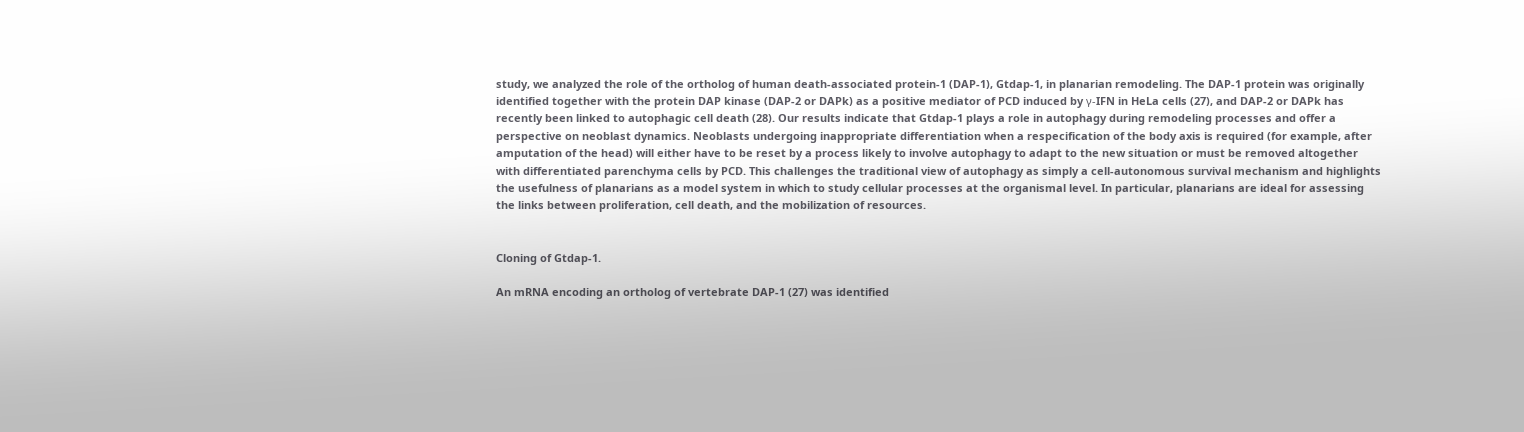study, we analyzed the role of the ortholog of human death-associated protein-1 (DAP-1), Gtdap-1, in planarian remodeling. The DAP-1 protein was originally identified together with the protein DAP kinase (DAP-2 or DAPk) as a positive mediator of PCD induced by γ-IFN in HeLa cells (27), and DAP-2 or DAPk has recently been linked to autophagic cell death (28). Our results indicate that Gtdap-1 plays a role in autophagy during remodeling processes and offer a perspective on neoblast dynamics. Neoblasts undergoing inappropriate differentiation when a respecification of the body axis is required (for example, after amputation of the head) will either have to be reset by a process likely to involve autophagy to adapt to the new situation or must be removed altogether with differentiated parenchyma cells by PCD. This challenges the traditional view of autophagy as simply a cell-autonomous survival mechanism and highlights the usefulness of planarians as a model system in which to study cellular processes at the organismal level. In particular, planarians are ideal for assessing the links between proliferation, cell death, and the mobilization of resources.


Cloning of Gtdap-1.

An mRNA encoding an ortholog of vertebrate DAP-1 (27) was identified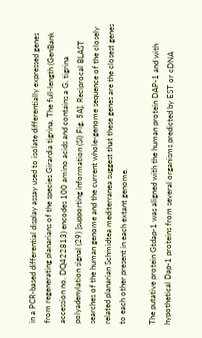in a PCR-based differential display assay used to isolate differentially expressed genes from regenerating planarians of the species Girardia tigrina. The full-length (GenBank accession no. DQ422813) encodes 100 amino acids and contains a G. tigrina polyadenylation signal (29) [supporting information (SI) Fig. 5A]. Reciprocal BLAST searches of the human genome and the current whole-genome sequence of the closely related planarian Schmidtea mediterranea suggest that these genes are the closest genes to each other present in each extant genome.

The putative protein Gtdap-1 was aligned with the human protein DAP-1 and with hypothetical Dap-1 proteins from several organisms predicted by EST or cDNA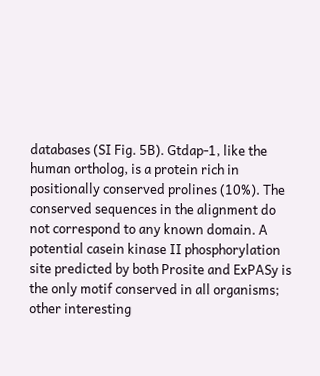databases (SI Fig. 5B). Gtdap-1, like the human ortholog, is a protein rich in positionally conserved prolines (10%). The conserved sequences in the alignment do not correspond to any known domain. A potential casein kinase II phosphorylation site predicted by both Prosite and ExPASy is the only motif conserved in all organisms; other interesting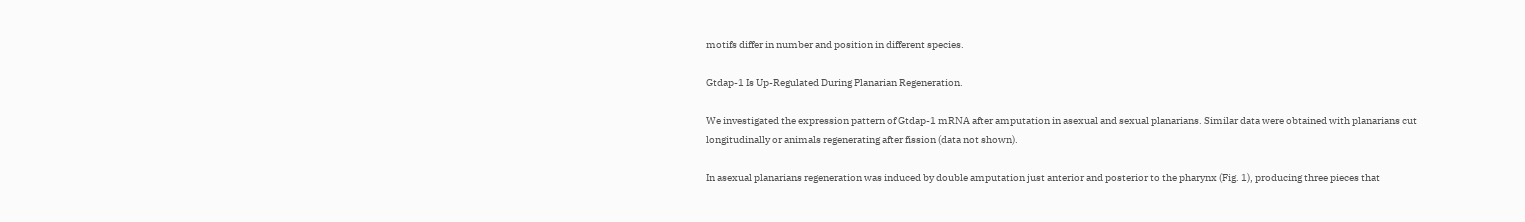motifs differ in number and position in different species.

Gtdap-1 Is Up-Regulated During Planarian Regeneration.

We investigated the expression pattern of Gtdap-1 mRNA after amputation in asexual and sexual planarians. Similar data were obtained with planarians cut longitudinally or animals regenerating after fission (data not shown).

In asexual planarians regeneration was induced by double amputation just anterior and posterior to the pharynx (Fig. 1), producing three pieces that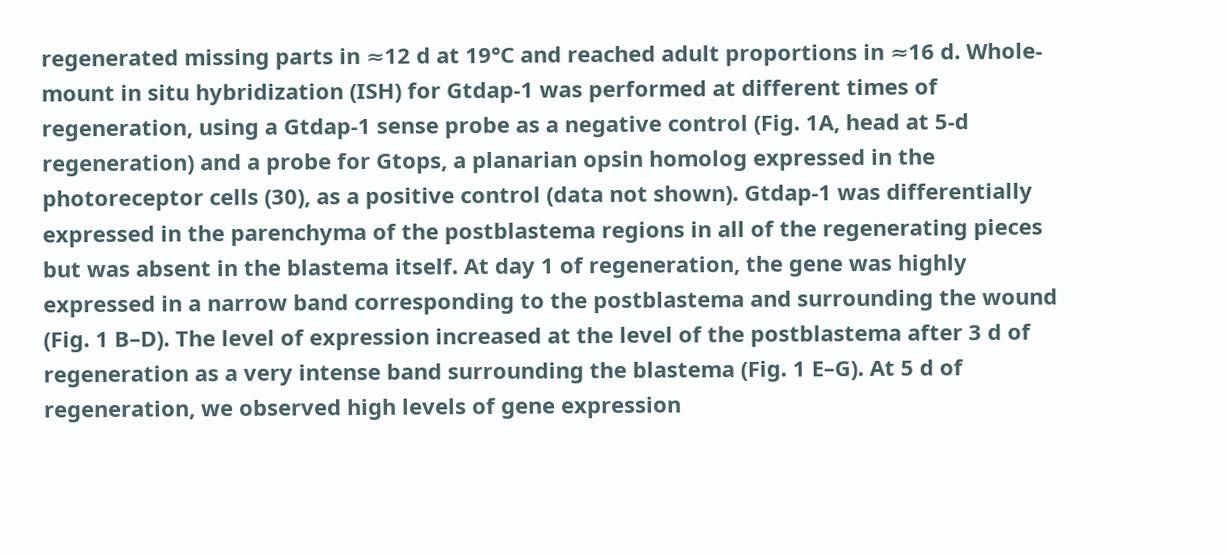regenerated missing parts in ≈12 d at 19°C and reached adult proportions in ≈16 d. Whole-mount in situ hybridization (ISH) for Gtdap-1 was performed at different times of regeneration, using a Gtdap-1 sense probe as a negative control (Fig. 1A, head at 5-d regeneration) and a probe for Gtops, a planarian opsin homolog expressed in the photoreceptor cells (30), as a positive control (data not shown). Gtdap-1 was differentially expressed in the parenchyma of the postblastema regions in all of the regenerating pieces but was absent in the blastema itself. At day 1 of regeneration, the gene was highly expressed in a narrow band corresponding to the postblastema and surrounding the wound (Fig. 1 B–D). The level of expression increased at the level of the postblastema after 3 d of regeneration as a very intense band surrounding the blastema (Fig. 1 E–G). At 5 d of regeneration, we observed high levels of gene expression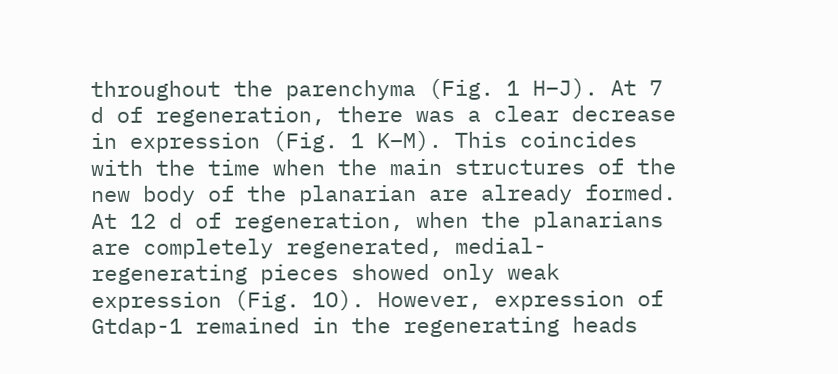throughout the parenchyma (Fig. 1 H–J). At 7 d of regeneration, there was a clear decrease in expression (Fig. 1 K–M). This coincides with the time when the main structures of the new body of the planarian are already formed. At 12 d of regeneration, when the planarians are completely regenerated, medial-regenerating pieces showed only weak expression (Fig. 1O). However, expression of Gtdap-1 remained in the regenerating heads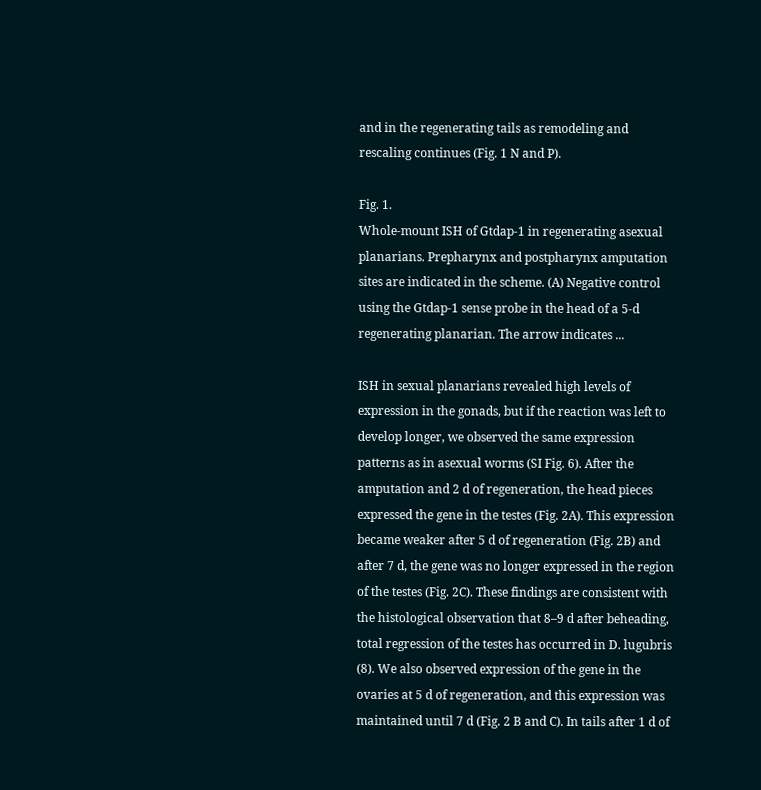and in the regenerating tails as remodeling and rescaling continues (Fig. 1 N and P).

Fig. 1.
Whole-mount ISH of Gtdap-1 in regenerating asexual planarians. Prepharynx and postpharynx amputation sites are indicated in the scheme. (A) Negative control using the Gtdap-1 sense probe in the head of a 5-d regenerating planarian. The arrow indicates ...

ISH in sexual planarians revealed high levels of expression in the gonads, but if the reaction was left to develop longer, we observed the same expression patterns as in asexual worms (SI Fig. 6). After the amputation and 2 d of regeneration, the head pieces expressed the gene in the testes (Fig. 2A). This expression became weaker after 5 d of regeneration (Fig. 2B) and after 7 d, the gene was no longer expressed in the region of the testes (Fig. 2C). These findings are consistent with the histological observation that 8–9 d after beheading, total regression of the testes has occurred in D. lugubris (8). We also observed expression of the gene in the ovaries at 5 d of regeneration, and this expression was maintained until 7 d (Fig. 2 B and C). In tails after 1 d of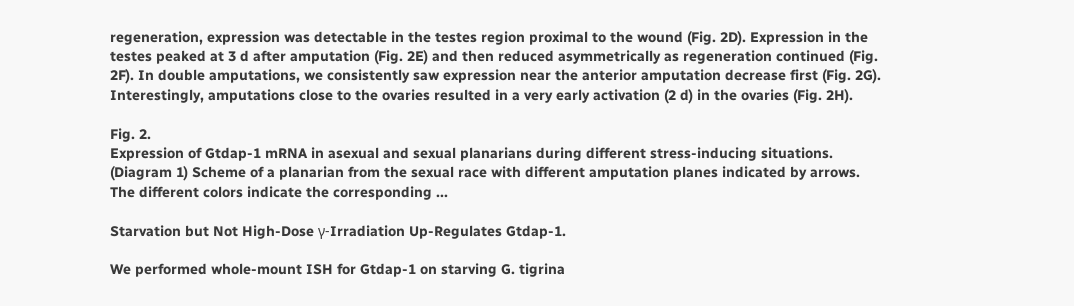regeneration, expression was detectable in the testes region proximal to the wound (Fig. 2D). Expression in the testes peaked at 3 d after amputation (Fig. 2E) and then reduced asymmetrically as regeneration continued (Fig. 2F). In double amputations, we consistently saw expression near the anterior amputation decrease first (Fig. 2G). Interestingly, amputations close to the ovaries resulted in a very early activation (2 d) in the ovaries (Fig. 2H).

Fig. 2.
Expression of Gtdap-1 mRNA in asexual and sexual planarians during different stress-inducing situations. (Diagram 1) Scheme of a planarian from the sexual race with different amputation planes indicated by arrows. The different colors indicate the corresponding ...

Starvation but Not High-Dose γ-Irradiation Up-Regulates Gtdap-1.

We performed whole-mount ISH for Gtdap-1 on starving G. tigrina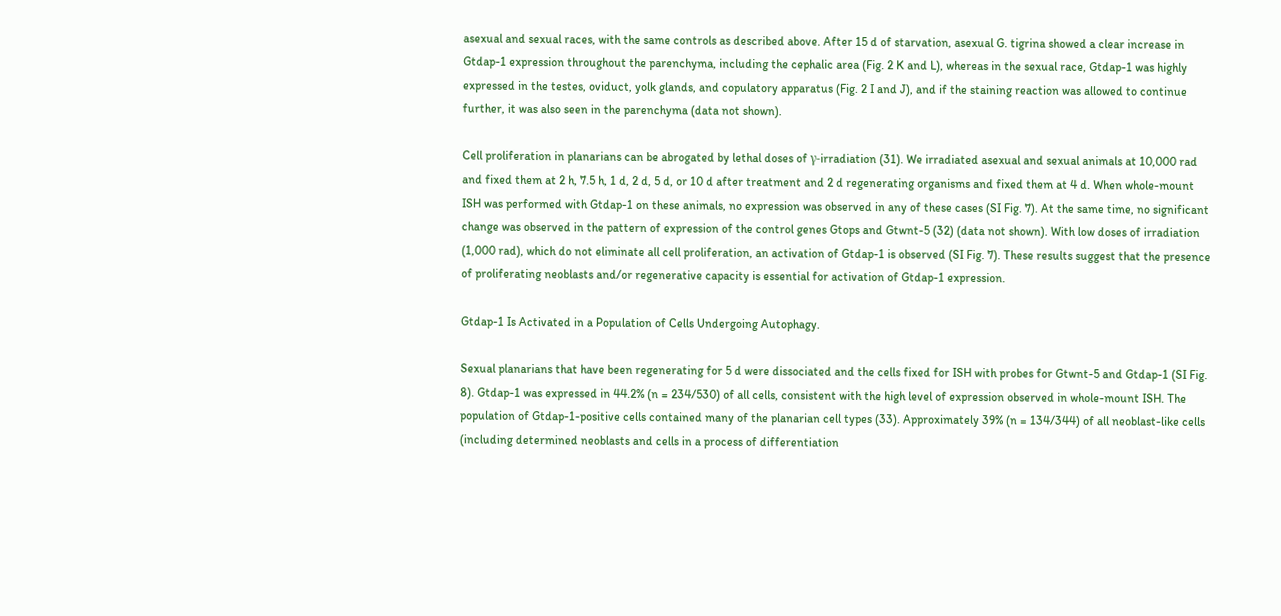asexual and sexual races, with the same controls as described above. After 15 d of starvation, asexual G. tigrina showed a clear increase in Gtdap-1 expression throughout the parenchyma, including the cephalic area (Fig. 2 K and L), whereas in the sexual race, Gtdap-1 was highly expressed in the testes, oviduct, yolk glands, and copulatory apparatus (Fig. 2 I and J), and if the staining reaction was allowed to continue further, it was also seen in the parenchyma (data not shown).

Cell proliferation in planarians can be abrogated by lethal doses of γ-irradiation (31). We irradiated asexual and sexual animals at 10,000 rad and fixed them at 2 h, 7.5 h, 1 d, 2 d, 5 d, or 10 d after treatment and 2 d regenerating organisms and fixed them at 4 d. When whole-mount ISH was performed with Gtdap-1 on these animals, no expression was observed in any of these cases (SI Fig. 7). At the same time, no significant change was observed in the pattern of expression of the control genes Gtops and Gtwnt-5 (32) (data not shown). With low doses of irradiation (1,000 rad), which do not eliminate all cell proliferation, an activation of Gtdap-1 is observed (SI Fig. 7). These results suggest that the presence of proliferating neoblasts and/or regenerative capacity is essential for activation of Gtdap-1 expression.

Gtdap-1 Is Activated in a Population of Cells Undergoing Autophagy.

Sexual planarians that have been regenerating for 5 d were dissociated and the cells fixed for ISH with probes for Gtwnt-5 and Gtdap-1 (SI Fig. 8). Gtdap-1 was expressed in 44.2% (n = 234/530) of all cells, consistent with the high level of expression observed in whole-mount ISH. The population of Gtdap-1-positive cells contained many of the planarian cell types (33). Approximately 39% (n = 134/344) of all neoblast-like cells (including determined neoblasts and cells in a process of differentiation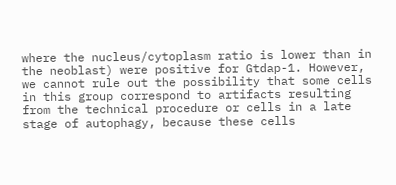where the nucleus/cytoplasm ratio is lower than in the neoblast) were positive for Gtdap-1. However, we cannot rule out the possibility that some cells in this group correspond to artifacts resulting from the technical procedure or cells in a late stage of autophagy, because these cells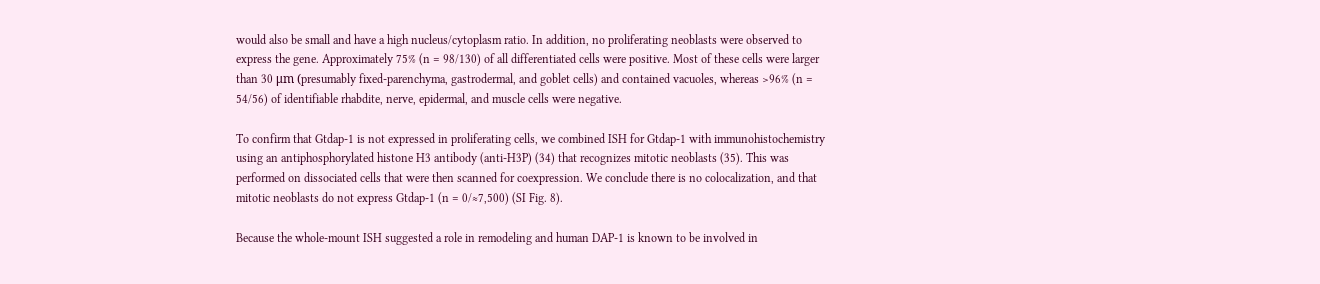would also be small and have a high nucleus/cytoplasm ratio. In addition, no proliferating neoblasts were observed to express the gene. Approximately 75% (n = 98/130) of all differentiated cells were positive. Most of these cells were larger than 30 μm (presumably fixed-parenchyma, gastrodermal, and goblet cells) and contained vacuoles, whereas >96% (n = 54/56) of identifiable rhabdite, nerve, epidermal, and muscle cells were negative.

To confirm that Gtdap-1 is not expressed in proliferating cells, we combined ISH for Gtdap-1 with immunohistochemistry using an antiphosphorylated histone H3 antibody (anti-H3P) (34) that recognizes mitotic neoblasts (35). This was performed on dissociated cells that were then scanned for coexpression. We conclude there is no colocalization, and that mitotic neoblasts do not express Gtdap-1 (n = 0/≈7,500) (SI Fig. 8).

Because the whole-mount ISH suggested a role in remodeling and human DAP-1 is known to be involved in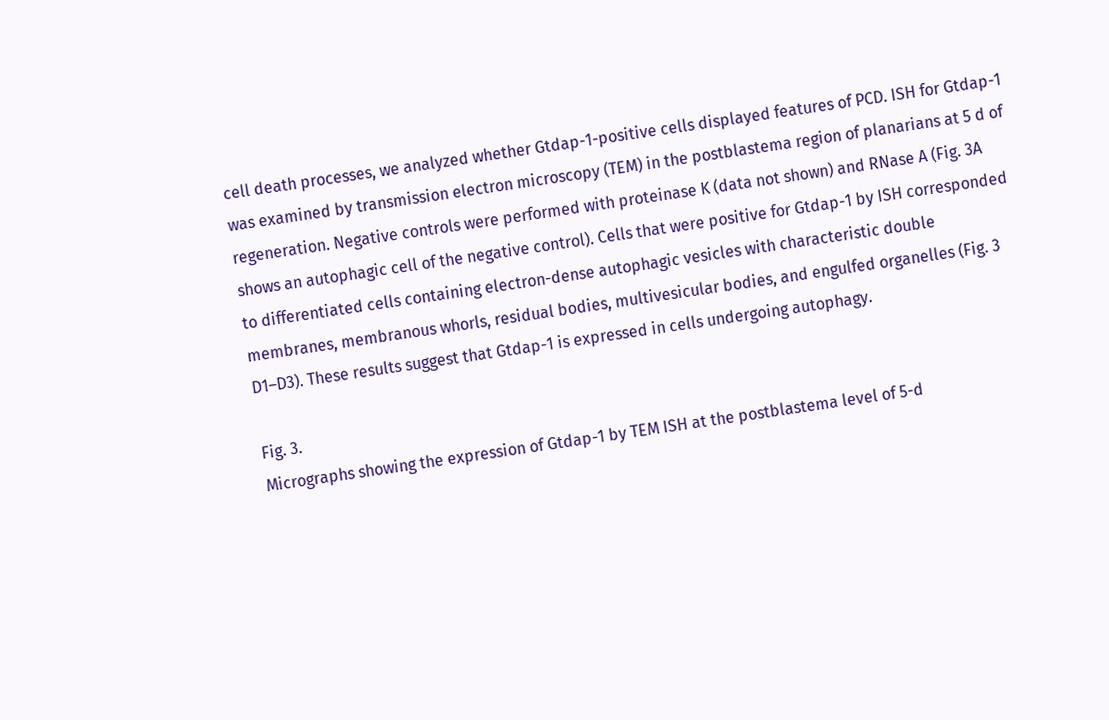cell death processes, we analyzed whether Gtdap-1-positive cells displayed features of PCD. ISH for Gtdap-1 was examined by transmission electron microscopy (TEM) in the postblastema region of planarians at 5 d of regeneration. Negative controls were performed with proteinase K (data not shown) and RNase A (Fig. 3A shows an autophagic cell of the negative control). Cells that were positive for Gtdap-1 by ISH corresponded to differentiated cells containing electron-dense autophagic vesicles with characteristic double membranes, membranous whorls, residual bodies, multivesicular bodies, and engulfed organelles (Fig. 3 D1–D3). These results suggest that Gtdap-1 is expressed in cells undergoing autophagy.

Fig. 3.
Micrographs showing the expression of Gtdap-1 by TEM ISH at the postblastema level of 5-d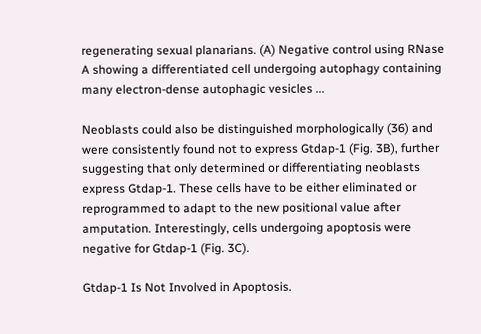regenerating sexual planarians. (A) Negative control using RNase A showing a differentiated cell undergoing autophagy containing many electron-dense autophagic vesicles ...

Neoblasts could also be distinguished morphologically (36) and were consistently found not to express Gtdap-1 (Fig. 3B), further suggesting that only determined or differentiating neoblasts express Gtdap-1. These cells have to be either eliminated or reprogrammed to adapt to the new positional value after amputation. Interestingly, cells undergoing apoptosis were negative for Gtdap-1 (Fig. 3C).

Gtdap-1 Is Not Involved in Apoptosis.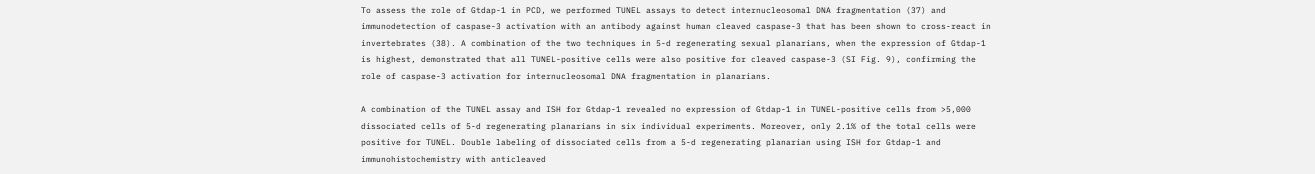To assess the role of Gtdap-1 in PCD, we performed TUNEL assays to detect internucleosomal DNA fragmentation (37) and immunodetection of caspase-3 activation with an antibody against human cleaved caspase-3 that has been shown to cross-react in invertebrates (38). A combination of the two techniques in 5-d regenerating sexual planarians, when the expression of Gtdap-1 is highest, demonstrated that all TUNEL-positive cells were also positive for cleaved caspase-3 (SI Fig. 9), confirming the role of caspase-3 activation for internucleosomal DNA fragmentation in planarians.

A combination of the TUNEL assay and ISH for Gtdap-1 revealed no expression of Gtdap-1 in TUNEL-positive cells from >5,000 dissociated cells of 5-d regenerating planarians in six individual experiments. Moreover, only 2.1% of the total cells were positive for TUNEL. Double labeling of dissociated cells from a 5-d regenerating planarian using ISH for Gtdap-1 and immunohistochemistry with anticleaved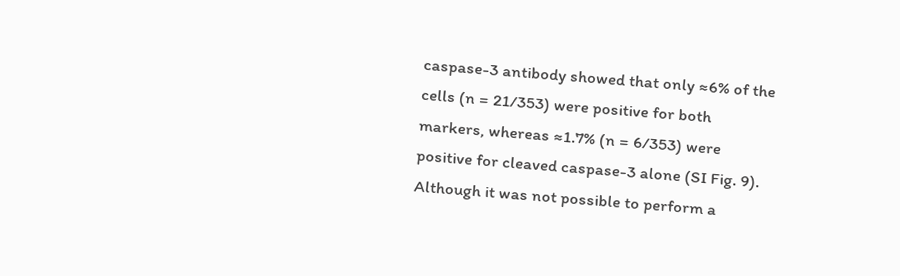caspase-3 antibody showed that only ≈6% of the cells (n = 21/353) were positive for both markers, whereas ≈1.7% (n = 6/353) were positive for cleaved caspase-3 alone (SI Fig. 9). Although it was not possible to perform a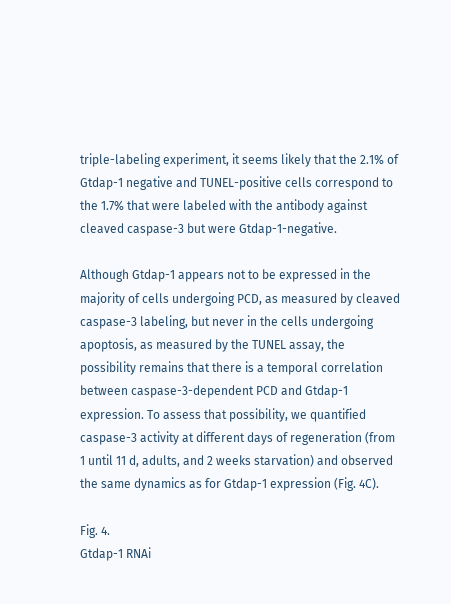triple-labeling experiment, it seems likely that the 2.1% of Gtdap-1 negative and TUNEL-positive cells correspond to the 1.7% that were labeled with the antibody against cleaved caspase-3 but were Gtdap-1-negative.

Although Gtdap-1 appears not to be expressed in the majority of cells undergoing PCD, as measured by cleaved caspase-3 labeling, but never in the cells undergoing apoptosis, as measured by the TUNEL assay, the possibility remains that there is a temporal correlation between caspase-3-dependent PCD and Gtdap-1 expression. To assess that possibility, we quantified caspase-3 activity at different days of regeneration (from 1 until 11 d, adults, and 2 weeks starvation) and observed the same dynamics as for Gtdap-1 expression (Fig. 4C).

Fig. 4.
Gtdap-1 RNAi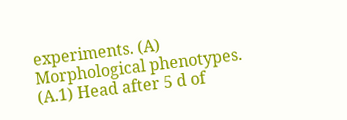experiments. (A) Morphological phenotypes. (A.1) Head after 5 d of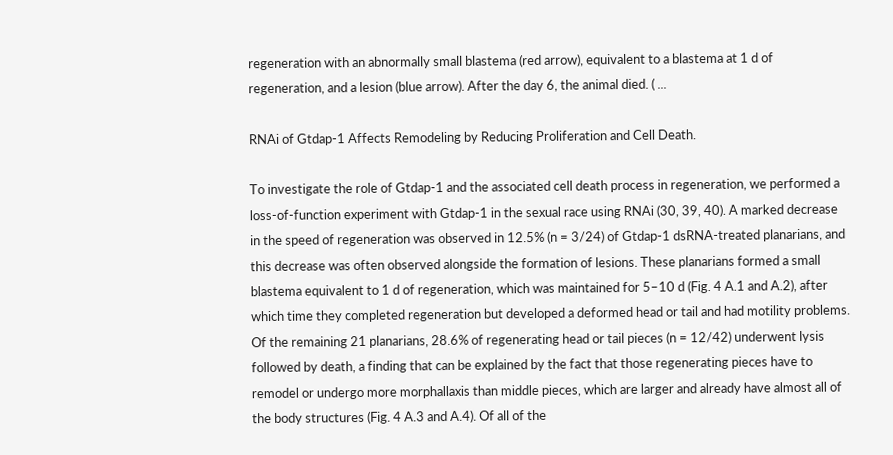regeneration with an abnormally small blastema (red arrow), equivalent to a blastema at 1 d of regeneration, and a lesion (blue arrow). After the day 6, the animal died. ( ...

RNAi of Gtdap-1 Affects Remodeling by Reducing Proliferation and Cell Death.

To investigate the role of Gtdap-1 and the associated cell death process in regeneration, we performed a loss-of-function experiment with Gtdap-1 in the sexual race using RNAi (30, 39, 40). A marked decrease in the speed of regeneration was observed in 12.5% (n = 3/24) of Gtdap-1 dsRNA-treated planarians, and this decrease was often observed alongside the formation of lesions. These planarians formed a small blastema equivalent to 1 d of regeneration, which was maintained for 5–10 d (Fig. 4 A.1 and A.2), after which time they completed regeneration but developed a deformed head or tail and had motility problems. Of the remaining 21 planarians, 28.6% of regenerating head or tail pieces (n = 12/42) underwent lysis followed by death, a finding that can be explained by the fact that those regenerating pieces have to remodel or undergo more morphallaxis than middle pieces, which are larger and already have almost all of the body structures (Fig. 4 A.3 and A.4). Of all of the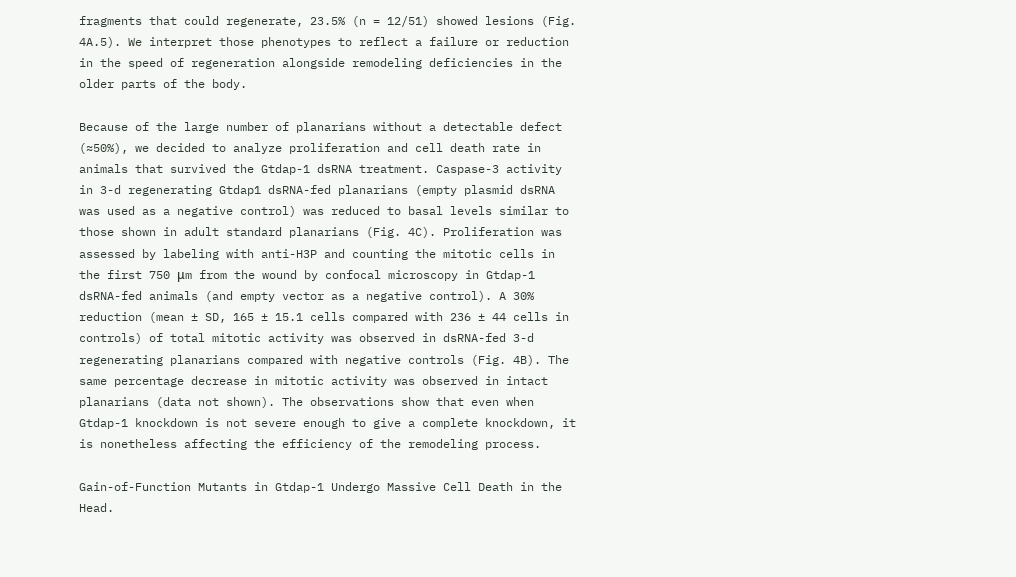fragments that could regenerate, 23.5% (n = 12/51) showed lesions (Fig. 4A.5). We interpret those phenotypes to reflect a failure or reduction in the speed of regeneration alongside remodeling deficiencies in the older parts of the body.

Because of the large number of planarians without a detectable defect (≈50%), we decided to analyze proliferation and cell death rate in animals that survived the Gtdap-1 dsRNA treatment. Caspase-3 activity in 3-d regenerating Gtdap1 dsRNA-fed planarians (empty plasmid dsRNA was used as a negative control) was reduced to basal levels similar to those shown in adult standard planarians (Fig. 4C). Proliferation was assessed by labeling with anti-H3P and counting the mitotic cells in the first 750 μm from the wound by confocal microscopy in Gtdap-1 dsRNA-fed animals (and empty vector as a negative control). A 30% reduction (mean ± SD, 165 ± 15.1 cells compared with 236 ± 44 cells in controls) of total mitotic activity was observed in dsRNA-fed 3-d regenerating planarians compared with negative controls (Fig. 4B). The same percentage decrease in mitotic activity was observed in intact planarians (data not shown). The observations show that even when Gtdap-1 knockdown is not severe enough to give a complete knockdown, it is nonetheless affecting the efficiency of the remodeling process.

Gain-of-Function Mutants in Gtdap-1 Undergo Massive Cell Death in the Head.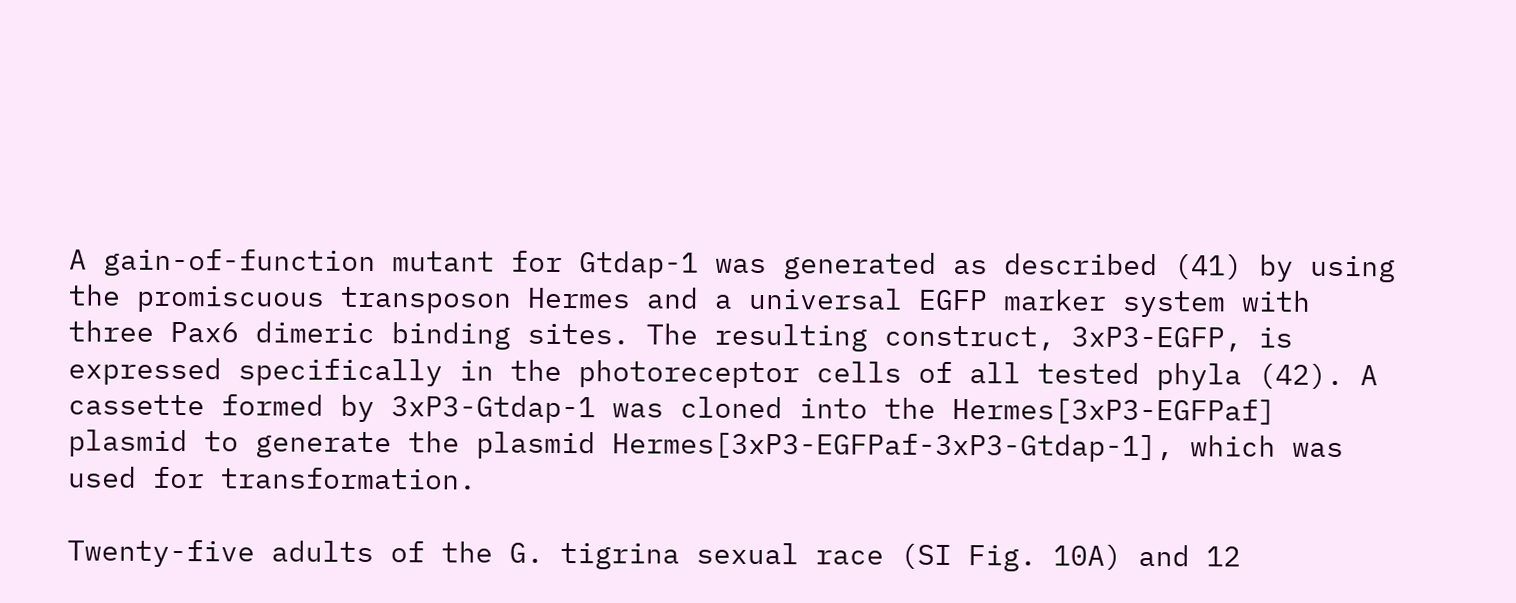A gain-of-function mutant for Gtdap-1 was generated as described (41) by using the promiscuous transposon Hermes and a universal EGFP marker system with three Pax6 dimeric binding sites. The resulting construct, 3xP3-EGFP, is expressed specifically in the photoreceptor cells of all tested phyla (42). A cassette formed by 3xP3-Gtdap-1 was cloned into the Hermes[3xP3-EGFPaf] plasmid to generate the plasmid Hermes[3xP3-EGFPaf-3xP3-Gtdap-1], which was used for transformation.

Twenty-five adults of the G. tigrina sexual race (SI Fig. 10A) and 12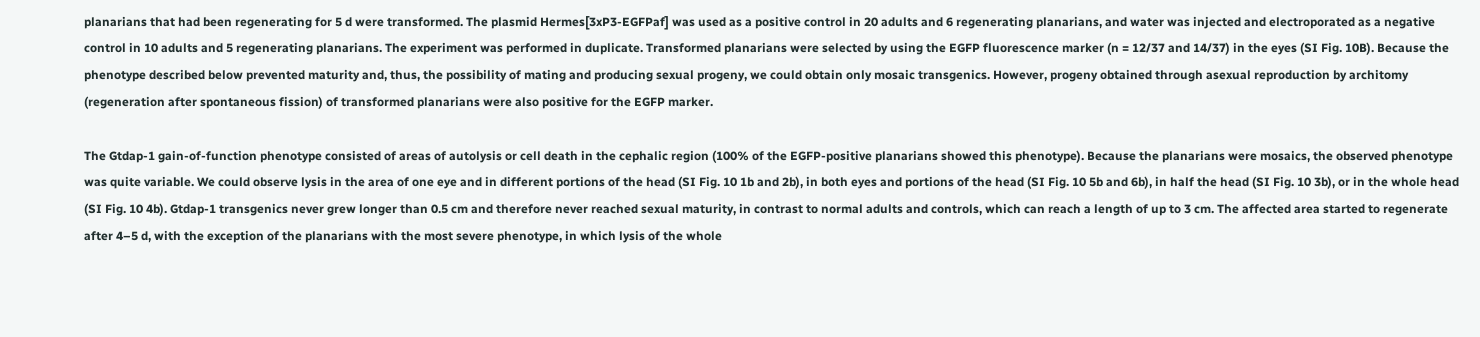planarians that had been regenerating for 5 d were transformed. The plasmid Hermes[3xP3-EGFPaf] was used as a positive control in 20 adults and 6 regenerating planarians, and water was injected and electroporated as a negative control in 10 adults and 5 regenerating planarians. The experiment was performed in duplicate. Transformed planarians were selected by using the EGFP fluorescence marker (n = 12/37 and 14/37) in the eyes (SI Fig. 10B). Because the phenotype described below prevented maturity and, thus, the possibility of mating and producing sexual progeny, we could obtain only mosaic transgenics. However, progeny obtained through asexual reproduction by architomy (regeneration after spontaneous fission) of transformed planarians were also positive for the EGFP marker.

The Gtdap-1 gain-of-function phenotype consisted of areas of autolysis or cell death in the cephalic region (100% of the EGFP-positive planarians showed this phenotype). Because the planarians were mosaics, the observed phenotype was quite variable. We could observe lysis in the area of one eye and in different portions of the head (SI Fig. 10 1b and 2b), in both eyes and portions of the head (SI Fig. 10 5b and 6b), in half the head (SI Fig. 10 3b), or in the whole head (SI Fig. 10 4b). Gtdap-1 transgenics never grew longer than 0.5 cm and therefore never reached sexual maturity, in contrast to normal adults and controls, which can reach a length of up to 3 cm. The affected area started to regenerate after 4–5 d, with the exception of the planarians with the most severe phenotype, in which lysis of the whole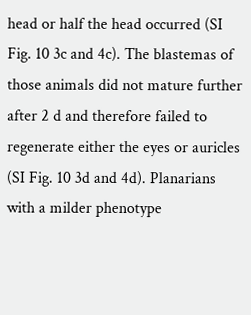head or half the head occurred (SI Fig. 10 3c and 4c). The blastemas of those animals did not mature further after 2 d and therefore failed to regenerate either the eyes or auricles (SI Fig. 10 3d and 4d). Planarians with a milder phenotype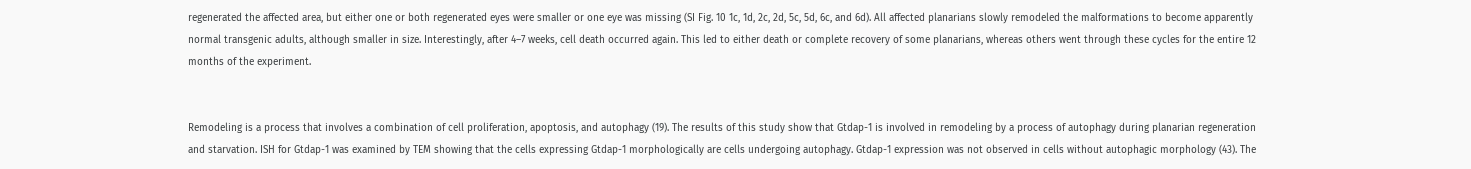regenerated the affected area, but either one or both regenerated eyes were smaller or one eye was missing (SI Fig. 10 1c, 1d, 2c, 2d, 5c, 5d, 6c, and 6d). All affected planarians slowly remodeled the malformations to become apparently normal transgenic adults, although smaller in size. Interestingly, after 4–7 weeks, cell death occurred again. This led to either death or complete recovery of some planarians, whereas others went through these cycles for the entire 12 months of the experiment.


Remodeling is a process that involves a combination of cell proliferation, apoptosis, and autophagy (19). The results of this study show that Gtdap-1 is involved in remodeling by a process of autophagy during planarian regeneration and starvation. ISH for Gtdap-1 was examined by TEM showing that the cells expressing Gtdap-1 morphologically are cells undergoing autophagy. Gtdap-1 expression was not observed in cells without autophagic morphology (43). The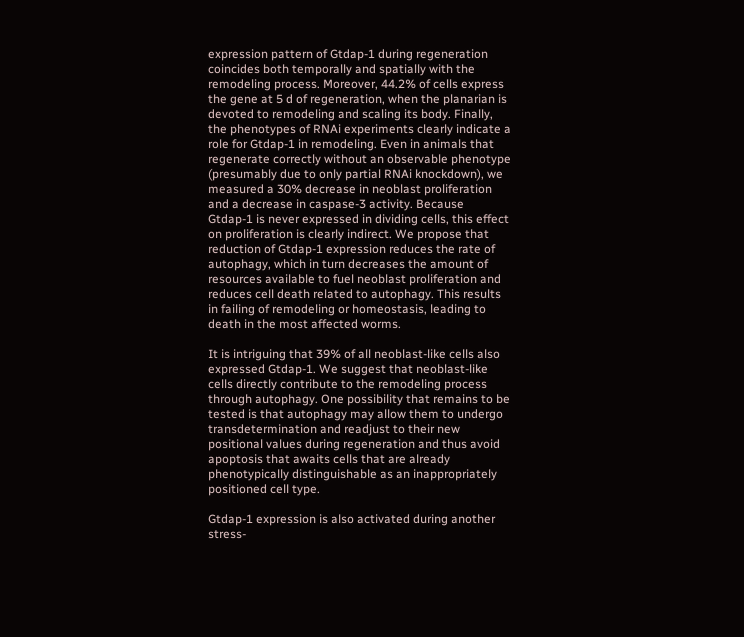expression pattern of Gtdap-1 during regeneration coincides both temporally and spatially with the remodeling process. Moreover, 44.2% of cells express the gene at 5 d of regeneration, when the planarian is devoted to remodeling and scaling its body. Finally, the phenotypes of RNAi experiments clearly indicate a role for Gtdap-1 in remodeling. Even in animals that regenerate correctly without an observable phenotype (presumably due to only partial RNAi knockdown), we measured a 30% decrease in neoblast proliferation and a decrease in caspase-3 activity. Because Gtdap-1 is never expressed in dividing cells, this effect on proliferation is clearly indirect. We propose that reduction of Gtdap-1 expression reduces the rate of autophagy, which in turn decreases the amount of resources available to fuel neoblast proliferation and reduces cell death related to autophagy. This results in failing of remodeling or homeostasis, leading to death in the most affected worms.

It is intriguing that 39% of all neoblast-like cells also expressed Gtdap-1. We suggest that neoblast-like cells directly contribute to the remodeling process through autophagy. One possibility that remains to be tested is that autophagy may allow them to undergo transdetermination and readjust to their new positional values during regeneration and thus avoid apoptosis that awaits cells that are already phenotypically distinguishable as an inappropriately positioned cell type.

Gtdap-1 expression is also activated during another stress-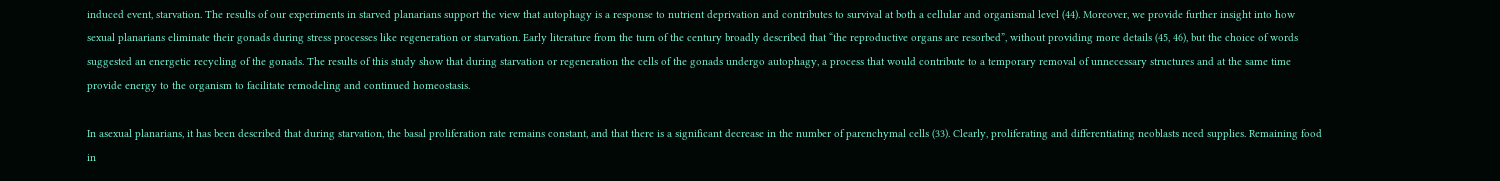induced event, starvation. The results of our experiments in starved planarians support the view that autophagy is a response to nutrient deprivation and contributes to survival at both a cellular and organismal level (44). Moreover, we provide further insight into how sexual planarians eliminate their gonads during stress processes like regeneration or starvation. Early literature from the turn of the century broadly described that “the reproductive organs are resorbed”, without providing more details (45, 46), but the choice of words suggested an energetic recycling of the gonads. The results of this study show that during starvation or regeneration the cells of the gonads undergo autophagy, a process that would contribute to a temporary removal of unnecessary structures and at the same time provide energy to the organism to facilitate remodeling and continued homeostasis.

In asexual planarians, it has been described that during starvation, the basal proliferation rate remains constant, and that there is a significant decrease in the number of parenchymal cells (33). Clearly, proliferating and differentiating neoblasts need supplies. Remaining food in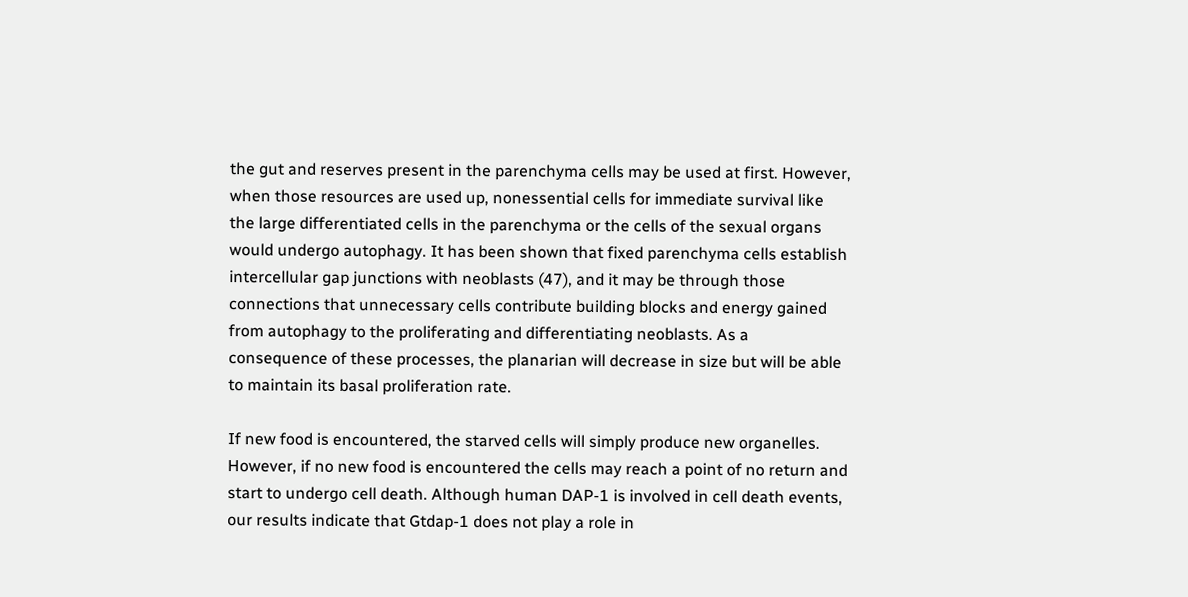the gut and reserves present in the parenchyma cells may be used at first. However, when those resources are used up, nonessential cells for immediate survival like the large differentiated cells in the parenchyma or the cells of the sexual organs would undergo autophagy. It has been shown that fixed parenchyma cells establish intercellular gap junctions with neoblasts (47), and it may be through those connections that unnecessary cells contribute building blocks and energy gained from autophagy to the proliferating and differentiating neoblasts. As a consequence of these processes, the planarian will decrease in size but will be able to maintain its basal proliferation rate.

If new food is encountered, the starved cells will simply produce new organelles. However, if no new food is encountered the cells may reach a point of no return and start to undergo cell death. Although human DAP-1 is involved in cell death events, our results indicate that Gtdap-1 does not play a role in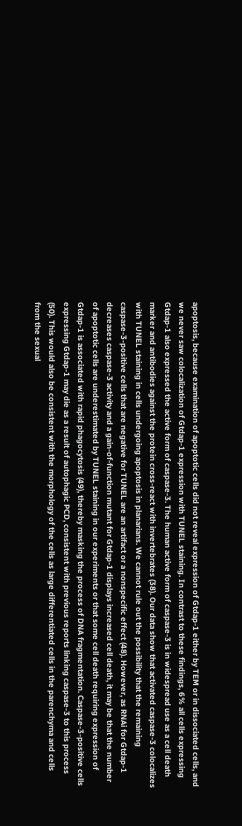apoptosis, because examination of apoptotic cells did not reveal expression of Gtdap-1 either by TEM or in dissociated cells, and we never saw colocalization of Gtdap-1 expression with TUNEL staining. In contrast to these findings, 6% all cells expressing Gtdap-1 also expressed the active form of caspase-3. The human active form of caspase-3 is in widespread use as a cell death marker and antibodies against the protein cross-react with invertebrates (38). Our data show that activated caspase-3 colocalizes with TUNEL staining in cells undergoing apoptosis in planarians. We cannot rule out the possibility that the remaining caspase-3-positive cells that are negative for TUNEL are an artifact or a nonspecific effect (48). However, as RNAi for Gtdap-1 decreases caspase-3 activity and a gain-of-function mutant for Gtdap-1 displays increased cell death, it may be that the number of apoptotic cells are underestimated by TUNEL staining in our experiments or that some cell death requiring expression of Gtdap-1 is associated with rapid phagocytosis (49), thereby masking the process of DNA fragmentation. Caspase-3-positive cells expressing Gtdap-1 may die as a result of autophagic PCD, consistent with previous reports linking caspase-3 to this process (50). This would also be consistent with the morphology of the cells as large differentiated cells in the parenchyma and cells from the sexual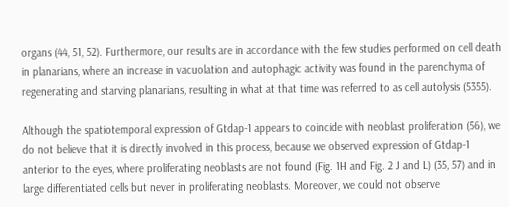organs (44, 51, 52). Furthermore, our results are in accordance with the few studies performed on cell death in planarians, where an increase in vacuolation and autophagic activity was found in the parenchyma of regenerating and starving planarians, resulting in what at that time was referred to as cell autolysis (5355).

Although the spatiotemporal expression of Gtdap-1 appears to coincide with neoblast proliferation (56), we do not believe that it is directly involved in this process, because we observed expression of Gtdap-1 anterior to the eyes, where proliferating neoblasts are not found (Fig. 1H and Fig. 2 J and L) (35, 57) and in large differentiated cells but never in proliferating neoblasts. Moreover, we could not observe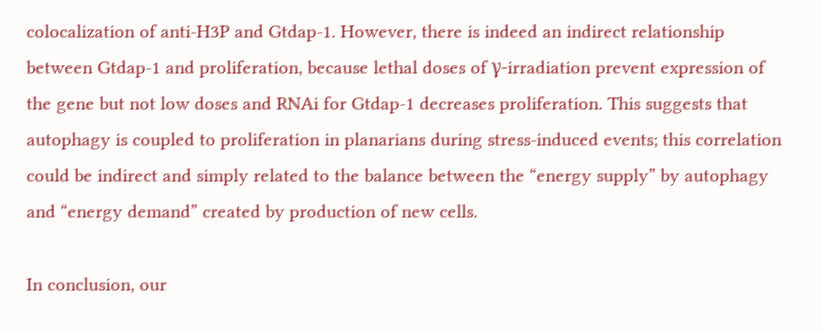colocalization of anti-H3P and Gtdap-1. However, there is indeed an indirect relationship between Gtdap-1 and proliferation, because lethal doses of γ-irradiation prevent expression of the gene but not low doses and RNAi for Gtdap-1 decreases proliferation. This suggests that autophagy is coupled to proliferation in planarians during stress-induced events; this correlation could be indirect and simply related to the balance between the “energy supply” by autophagy and “energy demand” created by production of new cells.

In conclusion, our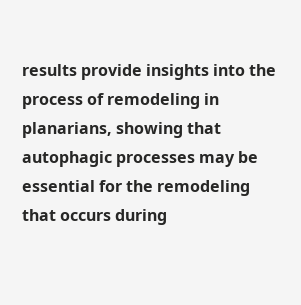results provide insights into the process of remodeling in planarians, showing that autophagic processes may be essential for the remodeling that occurs during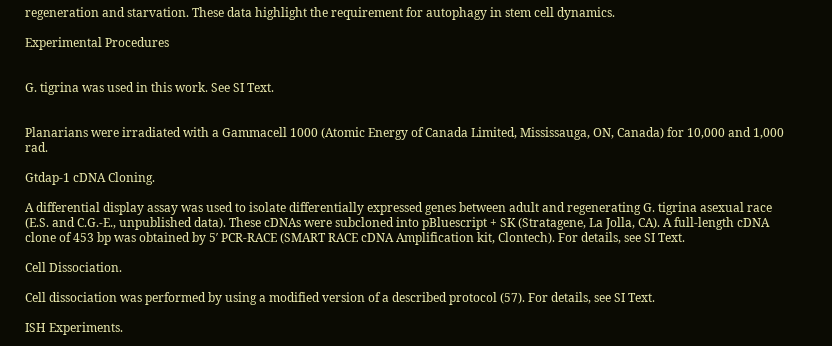regeneration and starvation. These data highlight the requirement for autophagy in stem cell dynamics.

Experimental Procedures


G. tigrina was used in this work. See SI Text.


Planarians were irradiated with a Gammacell 1000 (Atomic Energy of Canada Limited, Mississauga, ON, Canada) for 10,000 and 1,000 rad.

Gtdap-1 cDNA Cloning.

A differential display assay was used to isolate differentially expressed genes between adult and regenerating G. tigrina asexual race (E.S. and C.G.-E., unpublished data). These cDNAs were subcloned into pBluescript + SK (Stratagene, La Jolla, CA). A full-length cDNA clone of 453 bp was obtained by 5′ PCR-RACE (SMART RACE cDNA Amplification kit, Clontech). For details, see SI Text.

Cell Dissociation.

Cell dissociation was performed by using a modified version of a described protocol (57). For details, see SI Text.

ISH Experiments.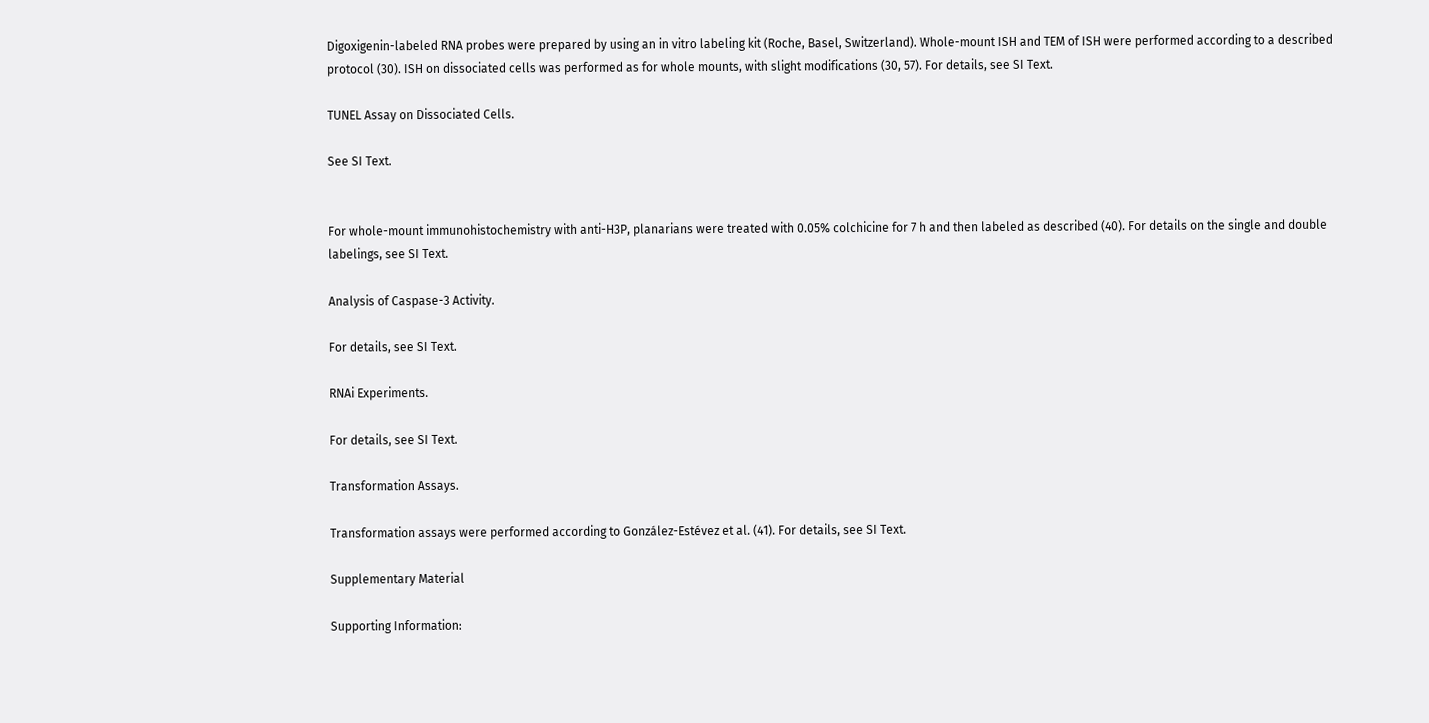Digoxigenin-labeled RNA probes were prepared by using an in vitro labeling kit (Roche, Basel, Switzerland). Whole-mount ISH and TEM of ISH were performed according to a described protocol (30). ISH on dissociated cells was performed as for whole mounts, with slight modifications (30, 57). For details, see SI Text.

TUNEL Assay on Dissociated Cells.

See SI Text.


For whole-mount immunohistochemistry with anti-H3P, planarians were treated with 0.05% colchicine for 7 h and then labeled as described (40). For details on the single and double labelings, see SI Text.

Analysis of Caspase-3 Activity.

For details, see SI Text.

RNAi Experiments.

For details, see SI Text.

Transformation Assays.

Transformation assays were performed according to González-Estévez et al. (41). For details, see SI Text.

Supplementary Material

Supporting Information: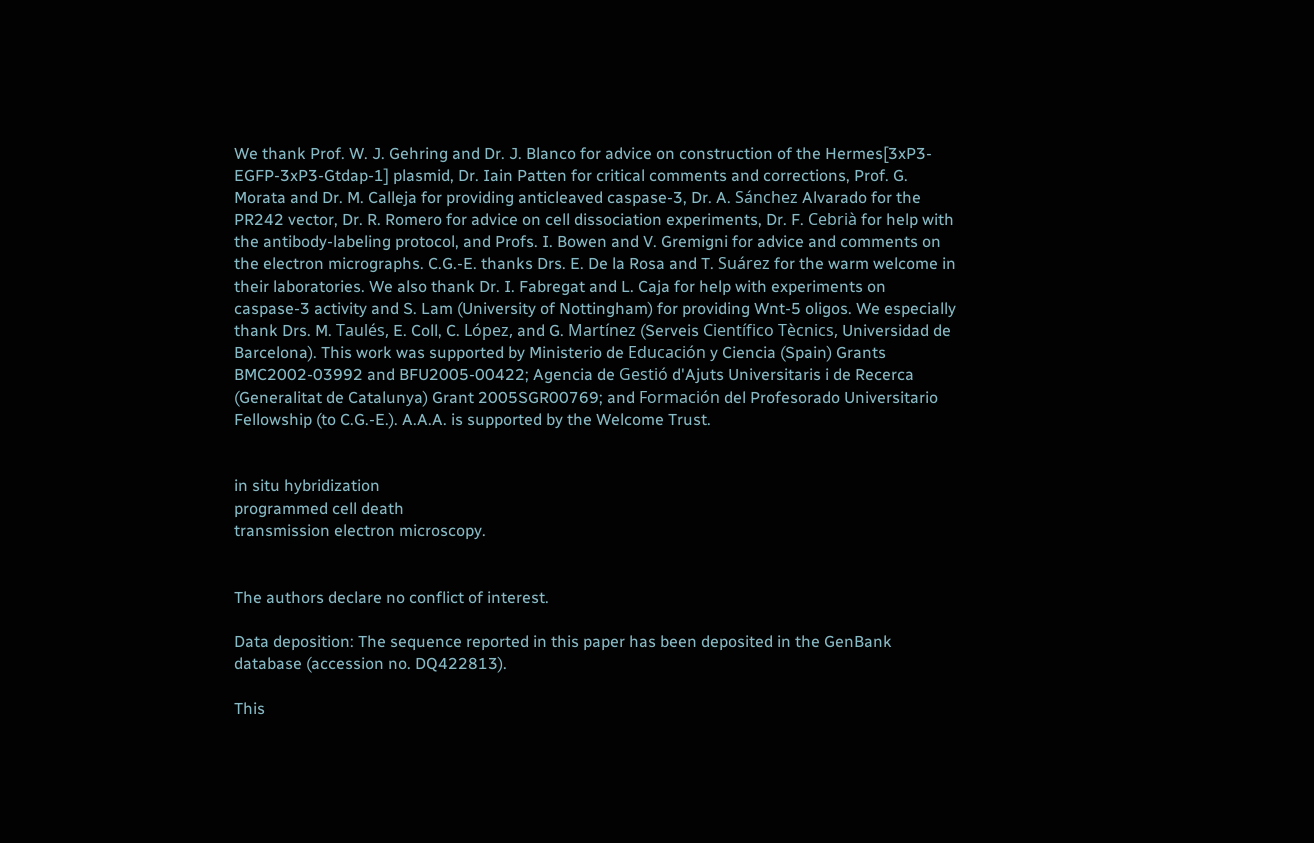We thank Prof. W. J. Gehring and Dr. J. Blanco for advice on construction of the Hermes[3xP3-EGFP-3xP3-Gtdap-1] plasmid, Dr. Iain Patten for critical comments and corrections, Prof. G. Morata and Dr. M. Calleja for providing anticleaved caspase-3, Dr. A. Sánchez Alvarado for the PR242 vector, Dr. R. Romero for advice on cell dissociation experiments, Dr. F. Cebrià for help with the antibody-labeling protocol, and Profs. I. Bowen and V. Gremigni for advice and comments on the electron micrographs. C.G.-E. thanks Drs. E. De la Rosa and T. Suárez for the warm welcome in their laboratories. We also thank Dr. I. Fabregat and L. Caja for help with experiments on caspase-3 activity and S. Lam (University of Nottingham) for providing Wnt-5 oligos. We especially thank Drs. M. Taulés, E. Coll, C. López, and G. Martínez (Serveis Científico Tècnics, Universidad de Barcelona). This work was supported by Ministerio de Educación y Ciencia (Spain) Grants BMC2002-03992 and BFU2005-00422; Agencia de Gestió d'Ajuts Universitaris i de Recerca (Generalitat de Catalunya) Grant 2005SGR00769; and Formación del Profesorado Universitario Fellowship (to C.G.-E.). A.A.A. is supported by the Welcome Trust.


in situ hybridization
programmed cell death
transmission electron microscopy.


The authors declare no conflict of interest.

Data deposition: The sequence reported in this paper has been deposited in the GenBank database (accession no. DQ422813).

This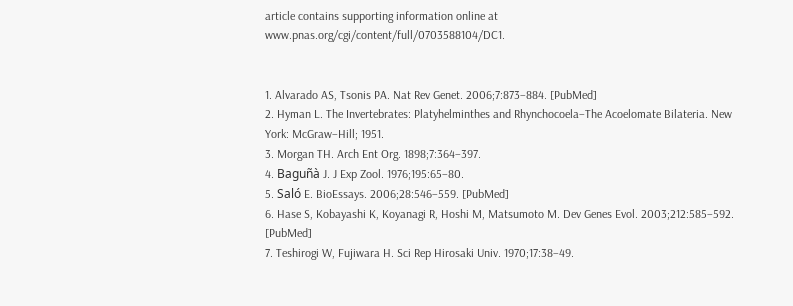article contains supporting information online at www.pnas.org/cgi/content/full/0703588104/DC1.


1. Alvarado AS, Tsonis PA. Nat Rev Genet. 2006;7:873–884. [PubMed]
2. Hyman L. The Invertebrates: Platyhelminthes and Rhynchocoela–The Acoelomate Bilateria. New York: McGraw–Hill; 1951.
3. Morgan TH. Arch Ent Org. 1898;7:364–397.
4. Baguñà J. J Exp Zool. 1976;195:65–80.
5. Saló E. BioEssays. 2006;28:546–559. [PubMed]
6. Hase S, Kobayashi K, Koyanagi R, Hoshi M, Matsumoto M. Dev Genes Evol. 2003;212:585–592. [PubMed]
7. Teshirogi W, Fujiwara H. Sci Rep Hirosaki Univ. 1970;17:38–49.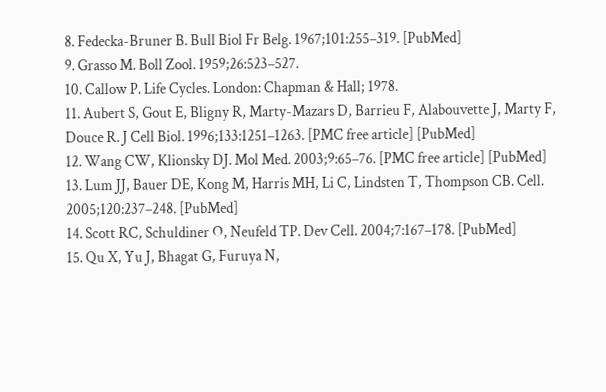8. Fedecka-Bruner B. Bull Biol Fr Belg. 1967;101:255–319. [PubMed]
9. Grasso M. Boll Zool. 1959;26:523–527.
10. Callow P. Life Cycles. London: Chapman & Hall; 1978.
11. Aubert S, Gout E, Bligny R, Marty-Mazars D, Barrieu F, Alabouvette J, Marty F, Douce R. J Cell Biol. 1996;133:1251–1263. [PMC free article] [PubMed]
12. Wang CW, Klionsky DJ. Mol Med. 2003;9:65–76. [PMC free article] [PubMed]
13. Lum JJ, Bauer DE, Kong M, Harris MH, Li C, Lindsten T, Thompson CB. Cell. 2005;120:237–248. [PubMed]
14. Scott RC, Schuldiner O, Neufeld TP. Dev Cell. 2004;7:167–178. [PubMed]
15. Qu X, Yu J, Bhagat G, Furuya N,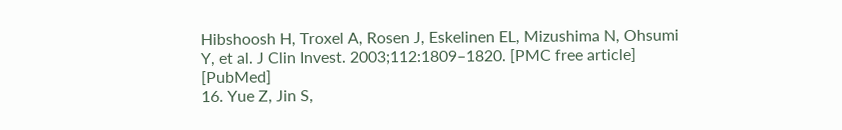Hibshoosh H, Troxel A, Rosen J, Eskelinen EL, Mizushima N, Ohsumi Y, et al. J Clin Invest. 2003;112:1809–1820. [PMC free article] [PubMed]
16. Yue Z, Jin S,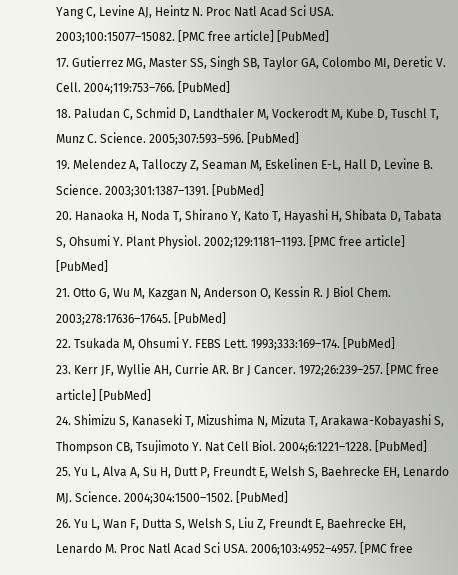Yang C, Levine AJ, Heintz N. Proc Natl Acad Sci USA. 2003;100:15077–15082. [PMC free article] [PubMed]
17. Gutierrez MG, Master SS, Singh SB, Taylor GA, Colombo MI, Deretic V. Cell. 2004;119:753–766. [PubMed]
18. Paludan C, Schmid D, Landthaler M, Vockerodt M, Kube D, Tuschl T, Munz C. Science. 2005;307:593–596. [PubMed]
19. Melendez A, Talloczy Z, Seaman M, Eskelinen E-L, Hall D, Levine B. Science. 2003;301:1387–1391. [PubMed]
20. Hanaoka H, Noda T, Shirano Y, Kato T, Hayashi H, Shibata D, Tabata S, Ohsumi Y. Plant Physiol. 2002;129:1181–1193. [PMC free article] [PubMed]
21. Otto G, Wu M, Kazgan N, Anderson O, Kessin R. J Biol Chem. 2003;278:17636–17645. [PubMed]
22. Tsukada M, Ohsumi Y. FEBS Lett. 1993;333:169–174. [PubMed]
23. Kerr JF, Wyllie AH, Currie AR. Br J Cancer. 1972;26:239–257. [PMC free article] [PubMed]
24. Shimizu S, Kanaseki T, Mizushima N, Mizuta T, Arakawa-Kobayashi S, Thompson CB, Tsujimoto Y. Nat Cell Biol. 2004;6:1221–1228. [PubMed]
25. Yu L, Alva A, Su H, Dutt P, Freundt E, Welsh S, Baehrecke EH, Lenardo MJ. Science. 2004;304:1500–1502. [PubMed]
26. Yu L, Wan F, Dutta S, Welsh S, Liu Z, Freundt E, Baehrecke EH, Lenardo M. Proc Natl Acad Sci USA. 2006;103:4952–4957. [PMC free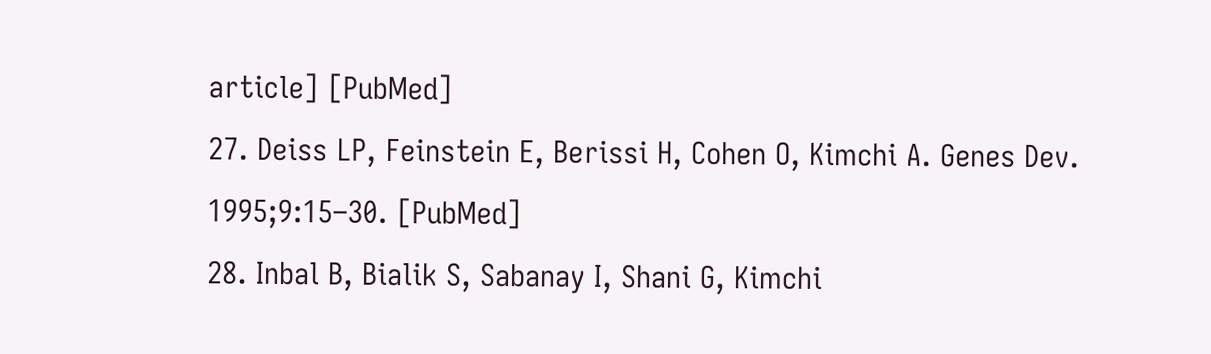article] [PubMed]
27. Deiss LP, Feinstein E, Berissi H, Cohen O, Kimchi A. Genes Dev. 1995;9:15–30. [PubMed]
28. Inbal B, Bialik S, Sabanay I, Shani G, Kimchi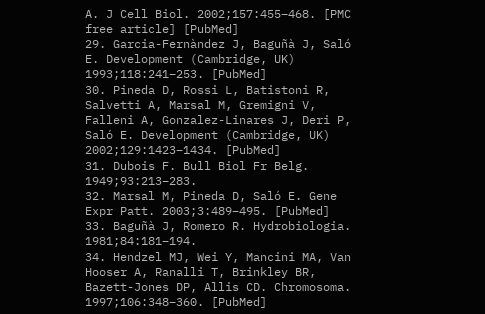A. J Cell Biol. 2002;157:455–468. [PMC free article] [PubMed]
29. Garcia-Fernàndez J, Baguñà J, Saló E. Development (Cambridge, UK) 1993;118:241–253. [PubMed]
30. Pineda D, Rossi L, Batistoni R, Salvetti A, Marsal M, Gremigni V, Falleni A, Gonzalez-Linares J, Deri P, Saló E. Development (Cambridge, UK) 2002;129:1423–1434. [PubMed]
31. Dubois F. Bull Biol Fr Belg. 1949;93:213–283.
32. Marsal M, Pineda D, Saló E. Gene Expr Patt. 2003;3:489–495. [PubMed]
33. Baguñà J, Romero R. Hydrobiologia. 1981;84:181–194.
34. Hendzel MJ, Wei Y, Mancini MA, Van Hooser A, Ranalli T, Brinkley BR, Bazett-Jones DP, Allis CD. Chromosoma. 1997;106:348–360. [PubMed]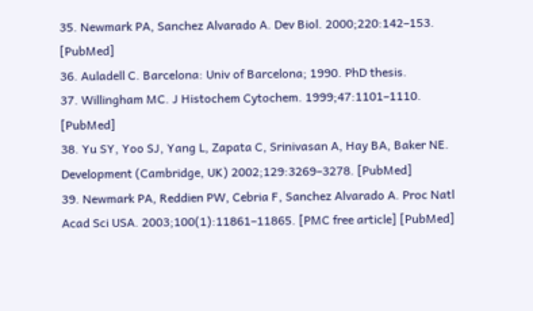35. Newmark PA, Sanchez Alvarado A. Dev Biol. 2000;220:142–153. [PubMed]
36. Auladell C. Barcelona: Univ of Barcelona; 1990. PhD thesis.
37. Willingham MC. J Histochem Cytochem. 1999;47:1101–1110. [PubMed]
38. Yu SY, Yoo SJ, Yang L, Zapata C, Srinivasan A, Hay BA, Baker NE. Development (Cambridge, UK) 2002;129:3269–3278. [PubMed]
39. Newmark PA, Reddien PW, Cebria F, Sanchez Alvarado A. Proc Natl Acad Sci USA. 2003;100(1):11861–11865. [PMC free article] [PubMed]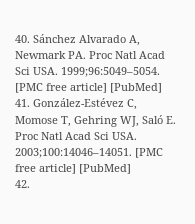40. Sánchez Alvarado A, Newmark PA. Proc Natl Acad Sci USA. 1999;96:5049–5054. [PMC free article] [PubMed]
41. González-Estévez C, Momose T, Gehring WJ, Saló E. Proc Natl Acad Sci USA. 2003;100:14046–14051. [PMC free article] [PubMed]
42.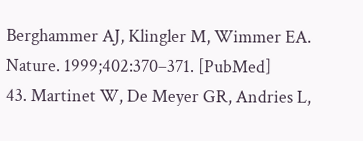Berghammer AJ, Klingler M, Wimmer EA. Nature. 1999;402:370–371. [PubMed]
43. Martinet W, De Meyer GR, Andries L,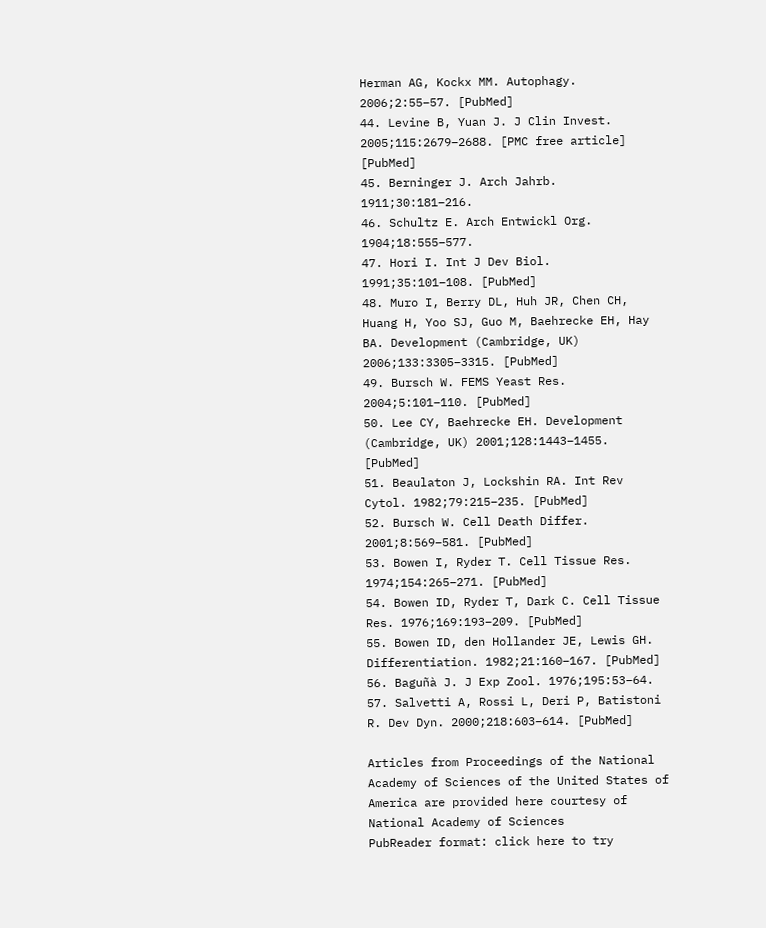Herman AG, Kockx MM. Autophagy. 2006;2:55–57. [PubMed]
44. Levine B, Yuan J. J Clin Invest. 2005;115:2679–2688. [PMC free article] [PubMed]
45. Berninger J. Arch Jahrb. 1911;30:181–216.
46. Schultz E. Arch Entwickl Org. 1904;18:555–577.
47. Hori I. Int J Dev Biol. 1991;35:101–108. [PubMed]
48. Muro I, Berry DL, Huh JR, Chen CH, Huang H, Yoo SJ, Guo M, Baehrecke EH, Hay BA. Development (Cambridge, UK) 2006;133:3305–3315. [PubMed]
49. Bursch W. FEMS Yeast Res. 2004;5:101–110. [PubMed]
50. Lee CY, Baehrecke EH. Development (Cambridge, UK) 2001;128:1443–1455. [PubMed]
51. Beaulaton J, Lockshin RA. Int Rev Cytol. 1982;79:215–235. [PubMed]
52. Bursch W. Cell Death Differ. 2001;8:569–581. [PubMed]
53. Bowen I, Ryder T. Cell Tissue Res. 1974;154:265–271. [PubMed]
54. Bowen ID, Ryder T, Dark C. Cell Tissue Res. 1976;169:193–209. [PubMed]
55. Bowen ID, den Hollander JE, Lewis GH. Differentiation. 1982;21:160–167. [PubMed]
56. Baguñà J. J Exp Zool. 1976;195:53–64.
57. Salvetti A, Rossi L, Deri P, Batistoni R. Dev Dyn. 2000;218:603–614. [PubMed]

Articles from Proceedings of the National Academy of Sciences of the United States of America are provided here courtesy of National Academy of Sciences
PubReader format: click here to try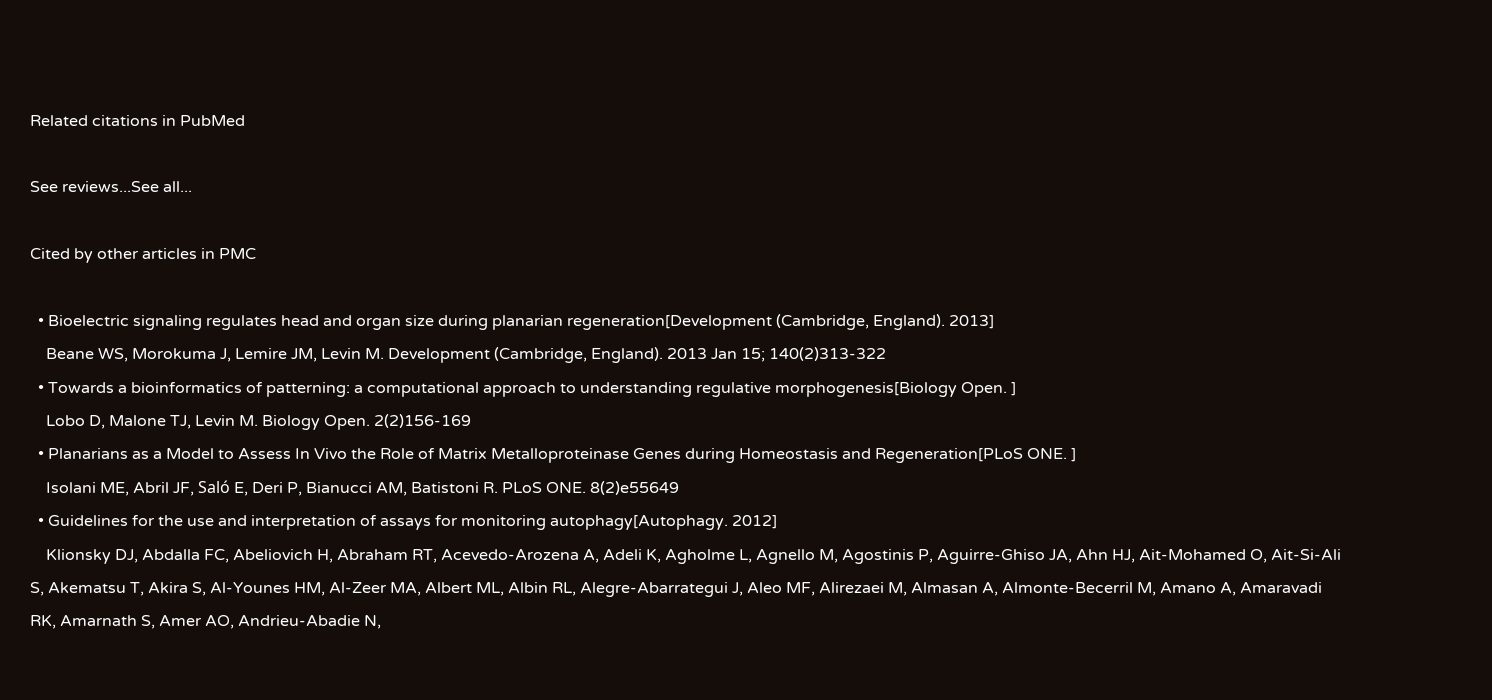Related citations in PubMed

See reviews...See all...

Cited by other articles in PMC

  • Bioelectric signaling regulates head and organ size during planarian regeneration[Development (Cambridge, England). 2013]
    Beane WS, Morokuma J, Lemire JM, Levin M. Development (Cambridge, England). 2013 Jan 15; 140(2)313-322
  • Towards a bioinformatics of patterning: a computational approach to understanding regulative morphogenesis[Biology Open. ]
    Lobo D, Malone TJ, Levin M. Biology Open. 2(2)156-169
  • Planarians as a Model to Assess In Vivo the Role of Matrix Metalloproteinase Genes during Homeostasis and Regeneration[PLoS ONE. ]
    Isolani ME, Abril JF, Saló E, Deri P, Bianucci AM, Batistoni R. PLoS ONE. 8(2)e55649
  • Guidelines for the use and interpretation of assays for monitoring autophagy[Autophagy. 2012]
    Klionsky DJ, Abdalla FC, Abeliovich H, Abraham RT, Acevedo-Arozena A, Adeli K, Agholme L, Agnello M, Agostinis P, Aguirre-Ghiso JA, Ahn HJ, Ait-Mohamed O, Ait-Si-Ali S, Akematsu T, Akira S, Al-Younes HM, Al-Zeer MA, Albert ML, Albin RL, Alegre-Abarrategui J, Aleo MF, Alirezaei M, Almasan A, Almonte-Becerril M, Amano A, Amaravadi RK, Amarnath S, Amer AO, Andrieu-Abadie N,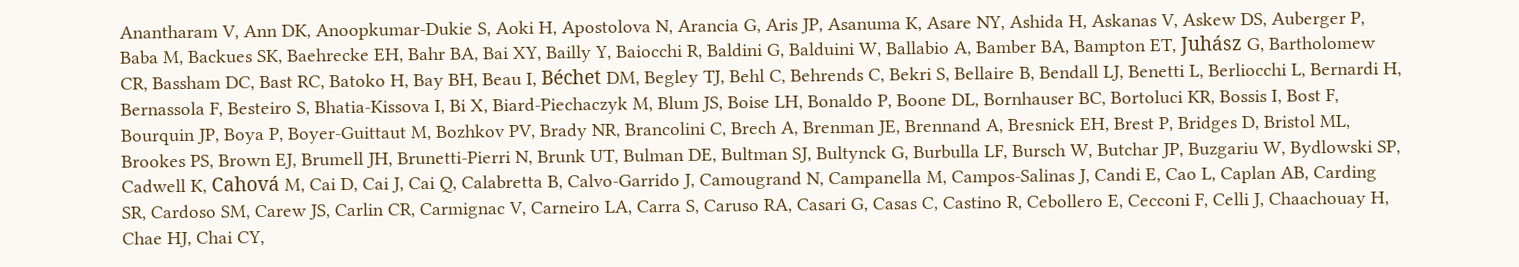Anantharam V, Ann DK, Anoopkumar-Dukie S, Aoki H, Apostolova N, Arancia G, Aris JP, Asanuma K, Asare NY, Ashida H, Askanas V, Askew DS, Auberger P, Baba M, Backues SK, Baehrecke EH, Bahr BA, Bai XY, Bailly Y, Baiocchi R, Baldini G, Balduini W, Ballabio A, Bamber BA, Bampton ET, Juhász G, Bartholomew CR, Bassham DC, Bast RC, Batoko H, Bay BH, Beau I, Béchet DM, Begley TJ, Behl C, Behrends C, Bekri S, Bellaire B, Bendall LJ, Benetti L, Berliocchi L, Bernardi H, Bernassola F, Besteiro S, Bhatia-Kissova I, Bi X, Biard-Piechaczyk M, Blum JS, Boise LH, Bonaldo P, Boone DL, Bornhauser BC, Bortoluci KR, Bossis I, Bost F, Bourquin JP, Boya P, Boyer-Guittaut M, Bozhkov PV, Brady NR, Brancolini C, Brech A, Brenman JE, Brennand A, Bresnick EH, Brest P, Bridges D, Bristol ML, Brookes PS, Brown EJ, Brumell JH, Brunetti-Pierri N, Brunk UT, Bulman DE, Bultman SJ, Bultynck G, Burbulla LF, Bursch W, Butchar JP, Buzgariu W, Bydlowski SP, Cadwell K, Cahová M, Cai D, Cai J, Cai Q, Calabretta B, Calvo-Garrido J, Camougrand N, Campanella M, Campos-Salinas J, Candi E, Cao L, Caplan AB, Carding SR, Cardoso SM, Carew JS, Carlin CR, Carmignac V, Carneiro LA, Carra S, Caruso RA, Casari G, Casas C, Castino R, Cebollero E, Cecconi F, Celli J, Chaachouay H, Chae HJ, Chai CY,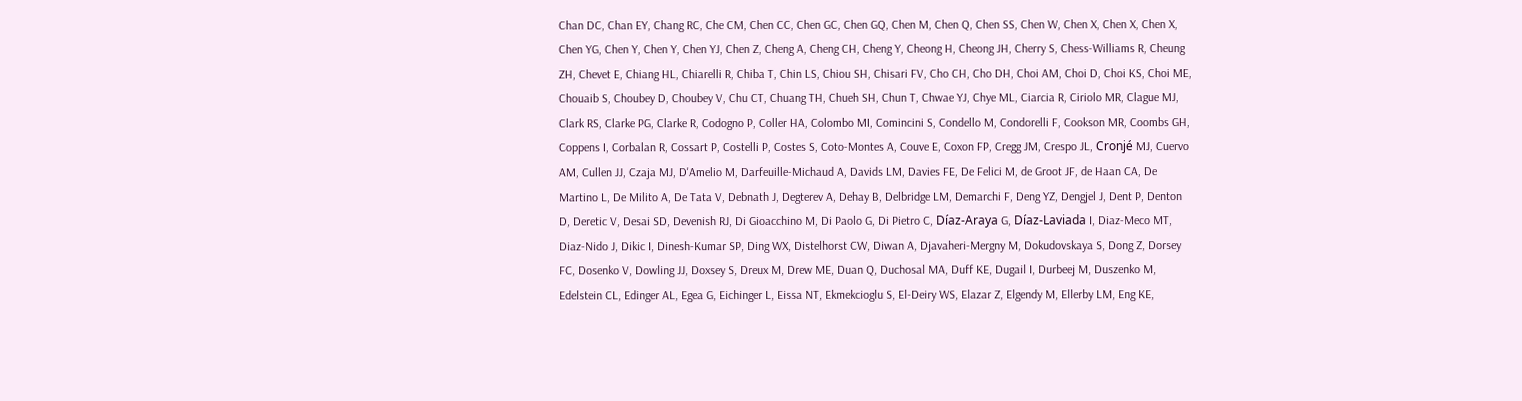Chan DC, Chan EY, Chang RC, Che CM, Chen CC, Chen GC, Chen GQ, Chen M, Chen Q, Chen SS, Chen W, Chen X, Chen X, Chen X, Chen YG, Chen Y, Chen Y, Chen YJ, Chen Z, Cheng A, Cheng CH, Cheng Y, Cheong H, Cheong JH, Cherry S, Chess-Williams R, Cheung ZH, Chevet E, Chiang HL, Chiarelli R, Chiba T, Chin LS, Chiou SH, Chisari FV, Cho CH, Cho DH, Choi AM, Choi D, Choi KS, Choi ME, Chouaib S, Choubey D, Choubey V, Chu CT, Chuang TH, Chueh SH, Chun T, Chwae YJ, Chye ML, Ciarcia R, Ciriolo MR, Clague MJ, Clark RS, Clarke PG, Clarke R, Codogno P, Coller HA, Colombo MI, Comincini S, Condello M, Condorelli F, Cookson MR, Coombs GH, Coppens I, Corbalan R, Cossart P, Costelli P, Costes S, Coto-Montes A, Couve E, Coxon FP, Cregg JM, Crespo JL, Cronjé MJ, Cuervo AM, Cullen JJ, Czaja MJ, D'Amelio M, Darfeuille-Michaud A, Davids LM, Davies FE, De Felici M, de Groot JF, de Haan CA, De Martino L, De Milito A, De Tata V, Debnath J, Degterev A, Dehay B, Delbridge LM, Demarchi F, Deng YZ, Dengjel J, Dent P, Denton D, Deretic V, Desai SD, Devenish RJ, Di Gioacchino M, Di Paolo G, Di Pietro C, Díaz-Araya G, Díaz-Laviada I, Diaz-Meco MT, Diaz-Nido J, Dikic I, Dinesh-Kumar SP, Ding WX, Distelhorst CW, Diwan A, Djavaheri-Mergny M, Dokudovskaya S, Dong Z, Dorsey FC, Dosenko V, Dowling JJ, Doxsey S, Dreux M, Drew ME, Duan Q, Duchosal MA, Duff KE, Dugail I, Durbeej M, Duszenko M, Edelstein CL, Edinger AL, Egea G, Eichinger L, Eissa NT, Ekmekcioglu S, El-Deiry WS, Elazar Z, Elgendy M, Ellerby LM, Eng KE,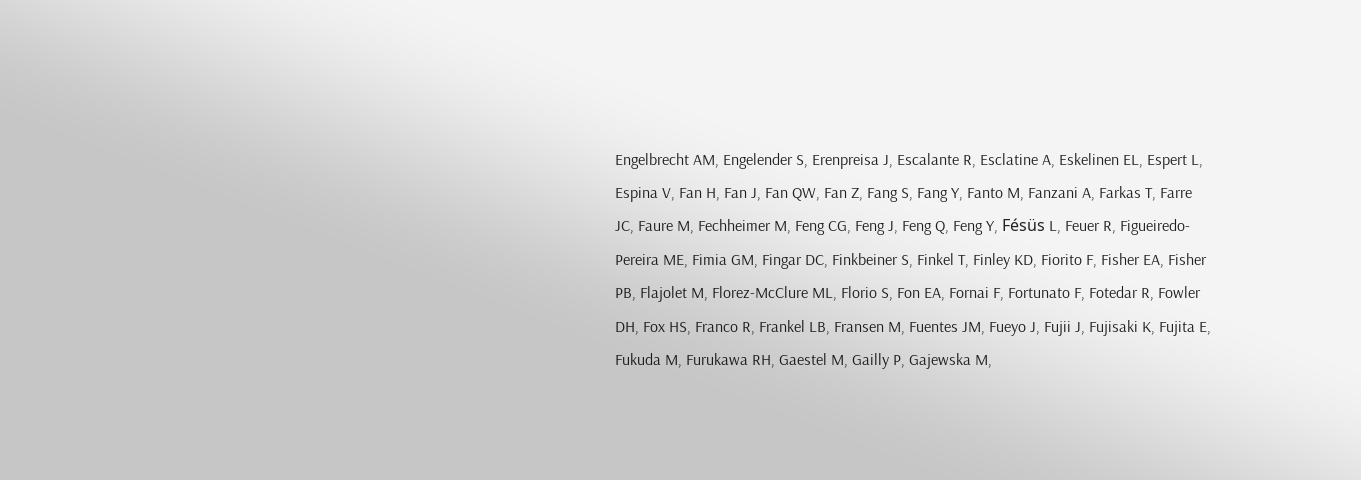Engelbrecht AM, Engelender S, Erenpreisa J, Escalante R, Esclatine A, Eskelinen EL, Espert L, Espina V, Fan H, Fan J, Fan QW, Fan Z, Fang S, Fang Y, Fanto M, Fanzani A, Farkas T, Farre JC, Faure M, Fechheimer M, Feng CG, Feng J, Feng Q, Feng Y, Fésüs L, Feuer R, Figueiredo-Pereira ME, Fimia GM, Fingar DC, Finkbeiner S, Finkel T, Finley KD, Fiorito F, Fisher EA, Fisher PB, Flajolet M, Florez-McClure ML, Florio S, Fon EA, Fornai F, Fortunato F, Fotedar R, Fowler DH, Fox HS, Franco R, Frankel LB, Fransen M, Fuentes JM, Fueyo J, Fujii J, Fujisaki K, Fujita E, Fukuda M, Furukawa RH, Gaestel M, Gailly P, Gajewska M,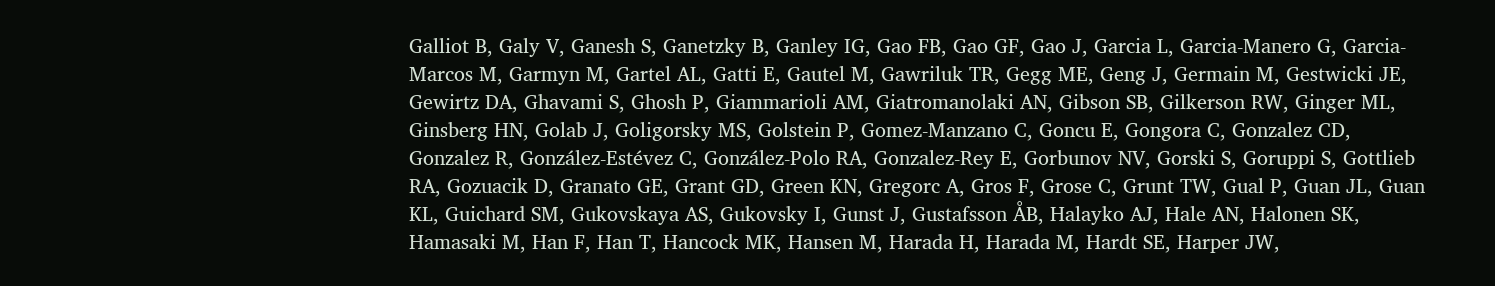Galliot B, Galy V, Ganesh S, Ganetzky B, Ganley IG, Gao FB, Gao GF, Gao J, Garcia L, Garcia-Manero G, Garcia-Marcos M, Garmyn M, Gartel AL, Gatti E, Gautel M, Gawriluk TR, Gegg ME, Geng J, Germain M, Gestwicki JE, Gewirtz DA, Ghavami S, Ghosh P, Giammarioli AM, Giatromanolaki AN, Gibson SB, Gilkerson RW, Ginger ML, Ginsberg HN, Golab J, Goligorsky MS, Golstein P, Gomez-Manzano C, Goncu E, Gongora C, Gonzalez CD, Gonzalez R, González-Estévez C, González-Polo RA, Gonzalez-Rey E, Gorbunov NV, Gorski S, Goruppi S, Gottlieb RA, Gozuacik D, Granato GE, Grant GD, Green KN, Gregorc A, Gros F, Grose C, Grunt TW, Gual P, Guan JL, Guan KL, Guichard SM, Gukovskaya AS, Gukovsky I, Gunst J, Gustafsson ÅB, Halayko AJ, Hale AN, Halonen SK, Hamasaki M, Han F, Han T, Hancock MK, Hansen M, Harada H, Harada M, Hardt SE, Harper JW,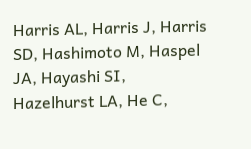Harris AL, Harris J, Harris SD, Hashimoto M, Haspel JA, Hayashi SI, Hazelhurst LA, He C,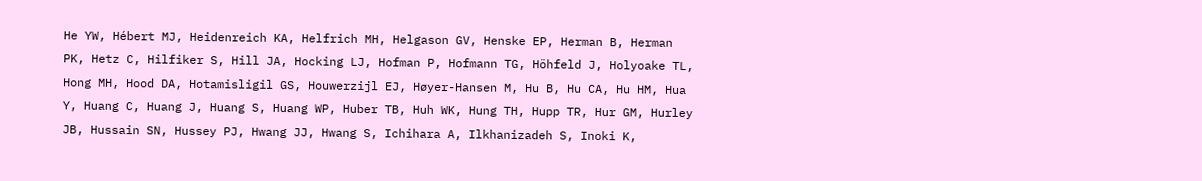He YW, Hébert MJ, Heidenreich KA, Helfrich MH, Helgason GV, Henske EP, Herman B, Herman PK, Hetz C, Hilfiker S, Hill JA, Hocking LJ, Hofman P, Hofmann TG, Höhfeld J, Holyoake TL, Hong MH, Hood DA, Hotamisligil GS, Houwerzijl EJ, Høyer-Hansen M, Hu B, Hu CA, Hu HM, Hua Y, Huang C, Huang J, Huang S, Huang WP, Huber TB, Huh WK, Hung TH, Hupp TR, Hur GM, Hurley JB, Hussain SN, Hussey PJ, Hwang JJ, Hwang S, Ichihara A, Ilkhanizadeh S, Inoki K,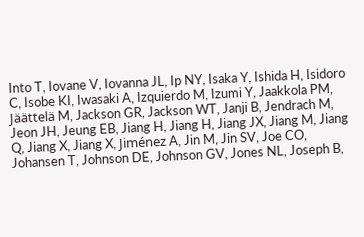Into T, Iovane V, Iovanna JL, Ip NY, Isaka Y, Ishida H, Isidoro C, Isobe KI, Iwasaki A, Izquierdo M, Izumi Y, Jaakkola PM, Jäättelä M, Jackson GR, Jackson WT, Janji B, Jendrach M, Jeon JH, Jeung EB, Jiang H, Jiang H, Jiang JX, Jiang M, Jiang Q, Jiang X, Jiang X, Jiménez A, Jin M, Jin SV, Joe CO, Johansen T, Johnson DE, Johnson GV, Jones NL, Joseph B,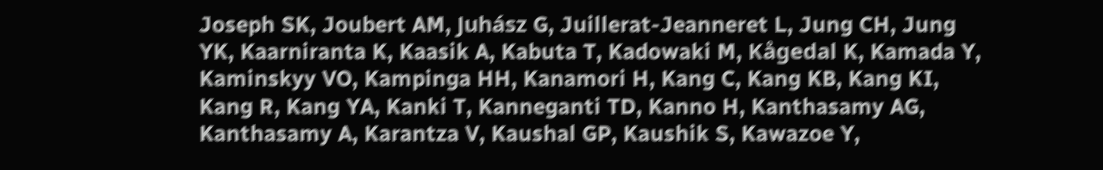Joseph SK, Joubert AM, Juhász G, Juillerat-Jeanneret L, Jung CH, Jung YK, Kaarniranta K, Kaasik A, Kabuta T, Kadowaki M, Kågedal K, Kamada Y, Kaminskyy VO, Kampinga HH, Kanamori H, Kang C, Kang KB, Kang KI, Kang R, Kang YA, Kanki T, Kanneganti TD, Kanno H, Kanthasamy AG, Kanthasamy A, Karantza V, Kaushal GP, Kaushik S, Kawazoe Y,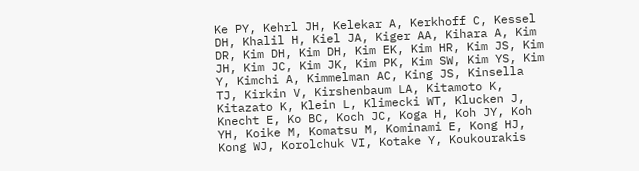Ke PY, Kehrl JH, Kelekar A, Kerkhoff C, Kessel DH, Khalil H, Kiel JA, Kiger AA, Kihara A, Kim DR, Kim DH, Kim DH, Kim EK, Kim HR, Kim JS, Kim JH, Kim JC, Kim JK, Kim PK, Kim SW, Kim YS, Kim Y, Kimchi A, Kimmelman AC, King JS, Kinsella TJ, Kirkin V, Kirshenbaum LA, Kitamoto K, Kitazato K, Klein L, Klimecki WT, Klucken J, Knecht E, Ko BC, Koch JC, Koga H, Koh JY, Koh YH, Koike M, Komatsu M, Kominami E, Kong HJ, Kong WJ, Korolchuk VI, Kotake Y, Koukourakis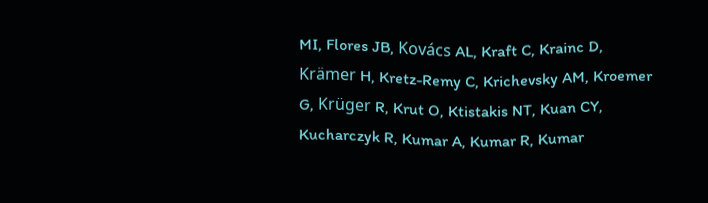MI, Flores JB, Kovács AL, Kraft C, Krainc D, Krämer H, Kretz-Remy C, Krichevsky AM, Kroemer G, Krüger R, Krut O, Ktistakis NT, Kuan CY, Kucharczyk R, Kumar A, Kumar R, Kumar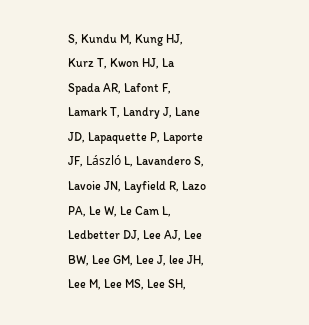S, Kundu M, Kung HJ, Kurz T, Kwon HJ, La Spada AR, Lafont F, Lamark T, Landry J, Lane JD, Lapaquette P, Laporte JF, László L, Lavandero S, Lavoie JN, Layfield R, Lazo PA, Le W, Le Cam L, Ledbetter DJ, Lee AJ, Lee BW, Lee GM, Lee J, lee JH, Lee M, Lee MS, Lee SH,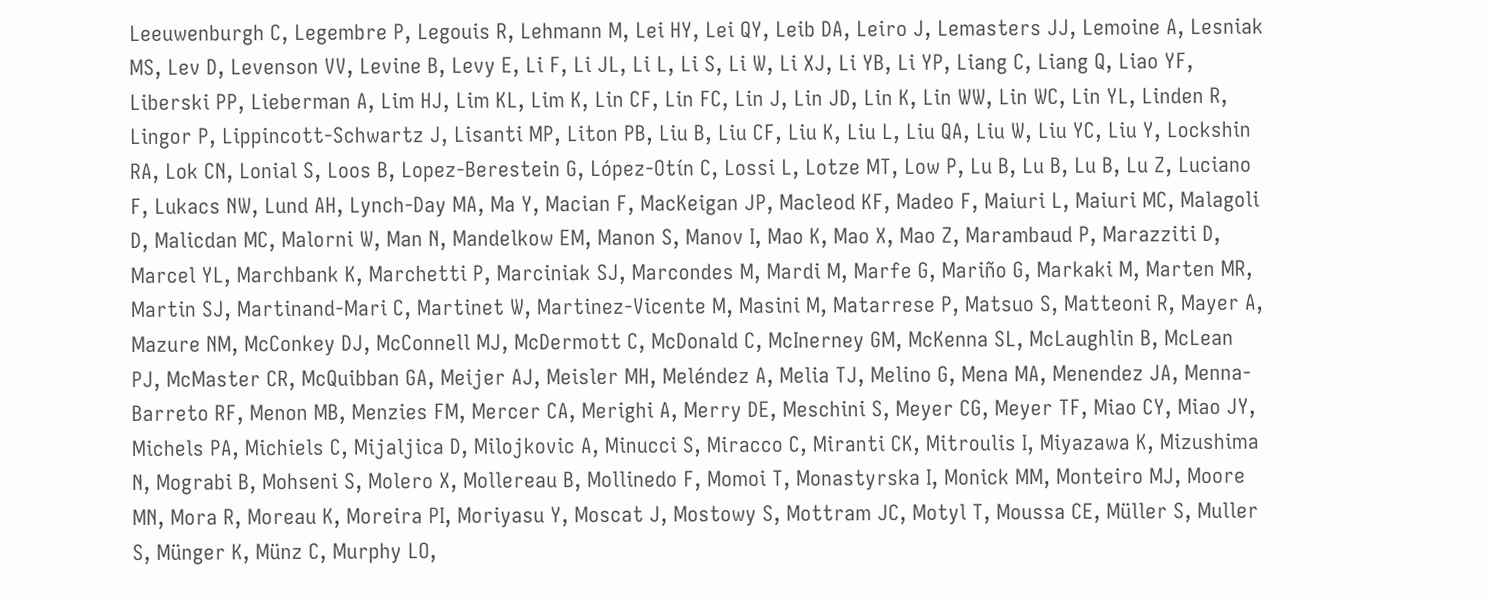Leeuwenburgh C, Legembre P, Legouis R, Lehmann M, Lei HY, Lei QY, Leib DA, Leiro J, Lemasters JJ, Lemoine A, Lesniak MS, Lev D, Levenson VV, Levine B, Levy E, Li F, Li JL, Li L, Li S, Li W, Li XJ, Li YB, Li YP, Liang C, Liang Q, Liao YF, Liberski PP, Lieberman A, Lim HJ, Lim KL, Lim K, Lin CF, Lin FC, Lin J, Lin JD, Lin K, Lin WW, Lin WC, Lin YL, Linden R, Lingor P, Lippincott-Schwartz J, Lisanti MP, Liton PB, Liu B, Liu CF, Liu K, Liu L, Liu QA, Liu W, Liu YC, Liu Y, Lockshin RA, Lok CN, Lonial S, Loos B, Lopez-Berestein G, López-Otín C, Lossi L, Lotze MT, Low P, Lu B, Lu B, Lu B, Lu Z, Luciano F, Lukacs NW, Lund AH, Lynch-Day MA, Ma Y, Macian F, MacKeigan JP, Macleod KF, Madeo F, Maiuri L, Maiuri MC, Malagoli D, Malicdan MC, Malorni W, Man N, Mandelkow EM, Manon S, Manov I, Mao K, Mao X, Mao Z, Marambaud P, Marazziti D, Marcel YL, Marchbank K, Marchetti P, Marciniak SJ, Marcondes M, Mardi M, Marfe G, Mariño G, Markaki M, Marten MR, Martin SJ, Martinand-Mari C, Martinet W, Martinez-Vicente M, Masini M, Matarrese P, Matsuo S, Matteoni R, Mayer A, Mazure NM, McConkey DJ, McConnell MJ, McDermott C, McDonald C, McInerney GM, McKenna SL, McLaughlin B, McLean PJ, McMaster CR, McQuibban GA, Meijer AJ, Meisler MH, Meléndez A, Melia TJ, Melino G, Mena MA, Menendez JA, Menna-Barreto RF, Menon MB, Menzies FM, Mercer CA, Merighi A, Merry DE, Meschini S, Meyer CG, Meyer TF, Miao CY, Miao JY, Michels PA, Michiels C, Mijaljica D, Milojkovic A, Minucci S, Miracco C, Miranti CK, Mitroulis I, Miyazawa K, Mizushima N, Mograbi B, Mohseni S, Molero X, Mollereau B, Mollinedo F, Momoi T, Monastyrska I, Monick MM, Monteiro MJ, Moore MN, Mora R, Moreau K, Moreira PI, Moriyasu Y, Moscat J, Mostowy S, Mottram JC, Motyl T, Moussa CE, Müller S, Muller S, Münger K, Münz C, Murphy LO,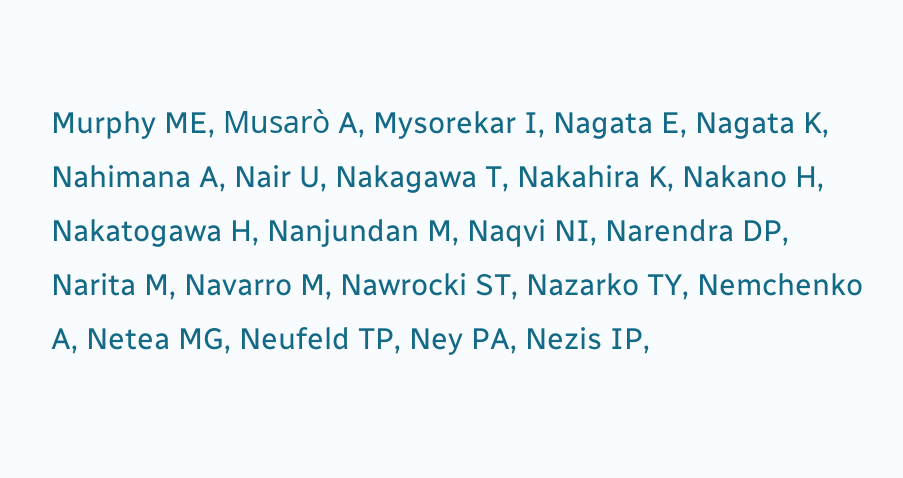Murphy ME, Musarò A, Mysorekar I, Nagata E, Nagata K, Nahimana A, Nair U, Nakagawa T, Nakahira K, Nakano H, Nakatogawa H, Nanjundan M, Naqvi NI, Narendra DP, Narita M, Navarro M, Nawrocki ST, Nazarko TY, Nemchenko A, Netea MG, Neufeld TP, Ney PA, Nezis IP,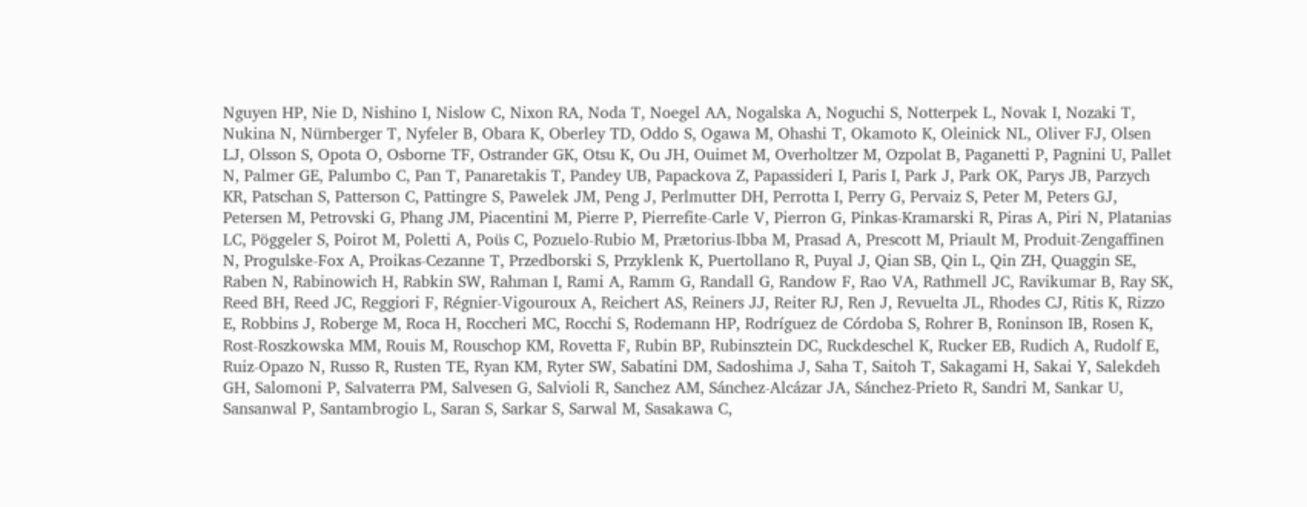Nguyen HP, Nie D, Nishino I, Nislow C, Nixon RA, Noda T, Noegel AA, Nogalska A, Noguchi S, Notterpek L, Novak I, Nozaki T, Nukina N, Nürnberger T, Nyfeler B, Obara K, Oberley TD, Oddo S, Ogawa M, Ohashi T, Okamoto K, Oleinick NL, Oliver FJ, Olsen LJ, Olsson S, Opota O, Osborne TF, Ostrander GK, Otsu K, Ou JH, Ouimet M, Overholtzer M, Ozpolat B, Paganetti P, Pagnini U, Pallet N, Palmer GE, Palumbo C, Pan T, Panaretakis T, Pandey UB, Papackova Z, Papassideri I, Paris I, Park J, Park OK, Parys JB, Parzych KR, Patschan S, Patterson C, Pattingre S, Pawelek JM, Peng J, Perlmutter DH, Perrotta I, Perry G, Pervaiz S, Peter M, Peters GJ, Petersen M, Petrovski G, Phang JM, Piacentini M, Pierre P, Pierrefite-Carle V, Pierron G, Pinkas-Kramarski R, Piras A, Piri N, Platanias LC, Pöggeler S, Poirot M, Poletti A, Poüs C, Pozuelo-Rubio M, Prætorius-Ibba M, Prasad A, Prescott M, Priault M, Produit-Zengaffinen N, Progulske-Fox A, Proikas-Cezanne T, Przedborski S, Przyklenk K, Puertollano R, Puyal J, Qian SB, Qin L, Qin ZH, Quaggin SE, Raben N, Rabinowich H, Rabkin SW, Rahman I, Rami A, Ramm G, Randall G, Randow F, Rao VA, Rathmell JC, Ravikumar B, Ray SK, Reed BH, Reed JC, Reggiori F, Régnier-Vigouroux A, Reichert AS, Reiners JJ, Reiter RJ, Ren J, Revuelta JL, Rhodes CJ, Ritis K, Rizzo E, Robbins J, Roberge M, Roca H, Roccheri MC, Rocchi S, Rodemann HP, Rodríguez de Córdoba S, Rohrer B, Roninson IB, Rosen K, Rost-Roszkowska MM, Rouis M, Rouschop KM, Rovetta F, Rubin BP, Rubinsztein DC, Ruckdeschel K, Rucker EB, Rudich A, Rudolf E, Ruiz-Opazo N, Russo R, Rusten TE, Ryan KM, Ryter SW, Sabatini DM, Sadoshima J, Saha T, Saitoh T, Sakagami H, Sakai Y, Salekdeh GH, Salomoni P, Salvaterra PM, Salvesen G, Salvioli R, Sanchez AM, Sánchez-Alcázar JA, Sánchez-Prieto R, Sandri M, Sankar U, Sansanwal P, Santambrogio L, Saran S, Sarkar S, Sarwal M, Sasakawa C,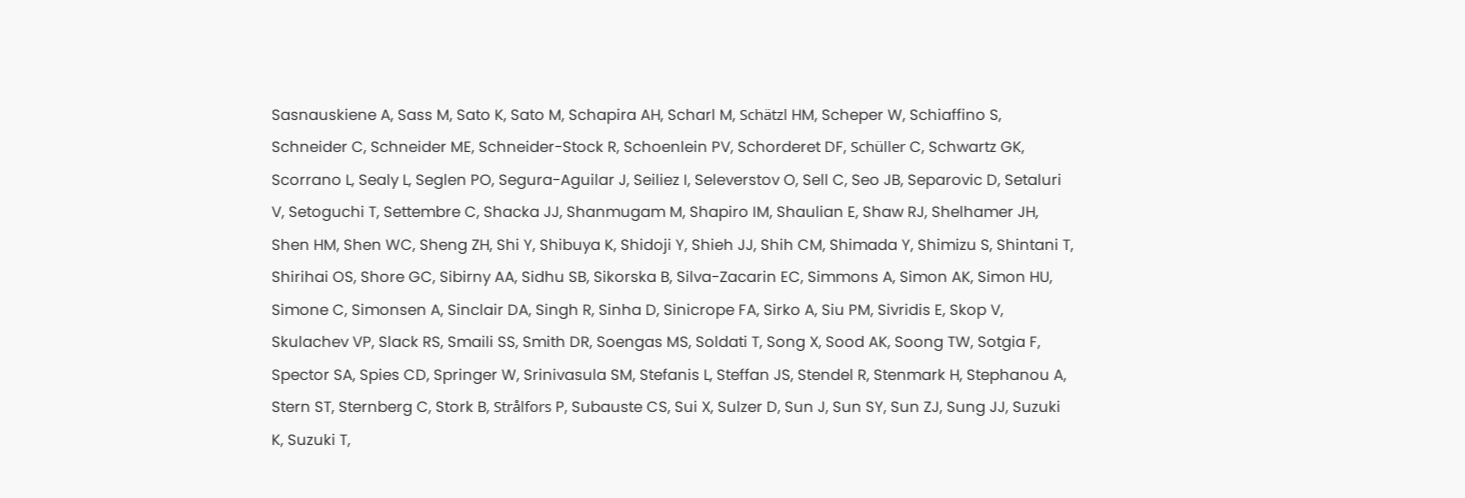Sasnauskiene A, Sass M, Sato K, Sato M, Schapira AH, Scharl M, Schätzl HM, Scheper W, Schiaffino S, Schneider C, Schneider ME, Schneider-Stock R, Schoenlein PV, Schorderet DF, Schüller C, Schwartz GK, Scorrano L, Sealy L, Seglen PO, Segura-Aguilar J, Seiliez I, Seleverstov O, Sell C, Seo JB, Separovic D, Setaluri V, Setoguchi T, Settembre C, Shacka JJ, Shanmugam M, Shapiro IM, Shaulian E, Shaw RJ, Shelhamer JH, Shen HM, Shen WC, Sheng ZH, Shi Y, Shibuya K, Shidoji Y, Shieh JJ, Shih CM, Shimada Y, Shimizu S, Shintani T, Shirihai OS, Shore GC, Sibirny AA, Sidhu SB, Sikorska B, Silva-Zacarin EC, Simmons A, Simon AK, Simon HU, Simone C, Simonsen A, Sinclair DA, Singh R, Sinha D, Sinicrope FA, Sirko A, Siu PM, Sivridis E, Skop V, Skulachev VP, Slack RS, Smaili SS, Smith DR, Soengas MS, Soldati T, Song X, Sood AK, Soong TW, Sotgia F, Spector SA, Spies CD, Springer W, Srinivasula SM, Stefanis L, Steffan JS, Stendel R, Stenmark H, Stephanou A, Stern ST, Sternberg C, Stork B, Strålfors P, Subauste CS, Sui X, Sulzer D, Sun J, Sun SY, Sun ZJ, Sung JJ, Suzuki K, Suzuki T,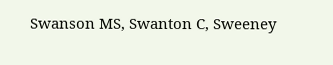Swanson MS, Swanton C, Sweeney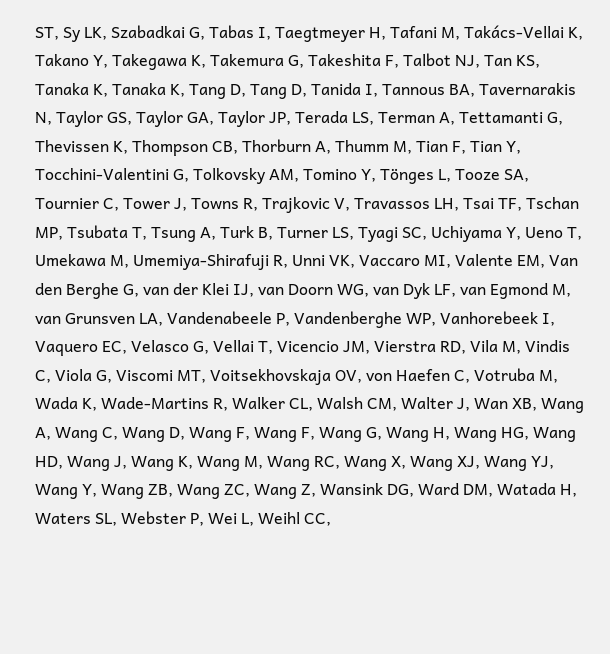ST, Sy LK, Szabadkai G, Tabas I, Taegtmeyer H, Tafani M, Takács-Vellai K, Takano Y, Takegawa K, Takemura G, Takeshita F, Talbot NJ, Tan KS, Tanaka K, Tanaka K, Tang D, Tang D, Tanida I, Tannous BA, Tavernarakis N, Taylor GS, Taylor GA, Taylor JP, Terada LS, Terman A, Tettamanti G, Thevissen K, Thompson CB, Thorburn A, Thumm M, Tian F, Tian Y, Tocchini-Valentini G, Tolkovsky AM, Tomino Y, Tönges L, Tooze SA, Tournier C, Tower J, Towns R, Trajkovic V, Travassos LH, Tsai TF, Tschan MP, Tsubata T, Tsung A, Turk B, Turner LS, Tyagi SC, Uchiyama Y, Ueno T, Umekawa M, Umemiya-Shirafuji R, Unni VK, Vaccaro MI, Valente EM, Van den Berghe G, van der Klei IJ, van Doorn WG, van Dyk LF, van Egmond M, van Grunsven LA, Vandenabeele P, Vandenberghe WP, Vanhorebeek I, Vaquero EC, Velasco G, Vellai T, Vicencio JM, Vierstra RD, Vila M, Vindis C, Viola G, Viscomi MT, Voitsekhovskaja OV, von Haefen C, Votruba M, Wada K, Wade-Martins R, Walker CL, Walsh CM, Walter J, Wan XB, Wang A, Wang C, Wang D, Wang F, Wang F, Wang G, Wang H, Wang HG, Wang HD, Wang J, Wang K, Wang M, Wang RC, Wang X, Wang XJ, Wang YJ, Wang Y, Wang ZB, Wang ZC, Wang Z, Wansink DG, Ward DM, Watada H, Waters SL, Webster P, Wei L, Weihl CC,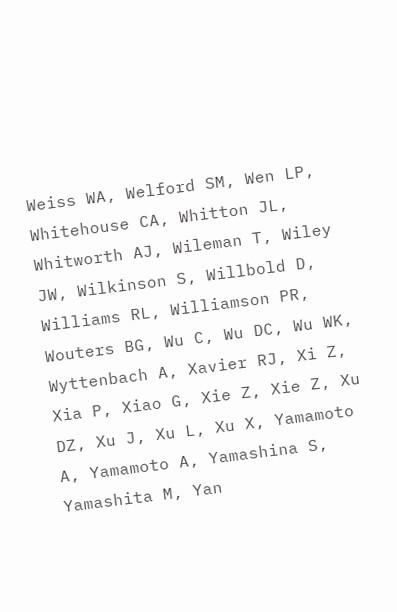Weiss WA, Welford SM, Wen LP, Whitehouse CA, Whitton JL, Whitworth AJ, Wileman T, Wiley JW, Wilkinson S, Willbold D, Williams RL, Williamson PR, Wouters BG, Wu C, Wu DC, Wu WK, Wyttenbach A, Xavier RJ, Xi Z, Xia P, Xiao G, Xie Z, Xie Z, Xu DZ, Xu J, Xu L, Xu X, Yamamoto A, Yamamoto A, Yamashina S, Yamashita M, Yan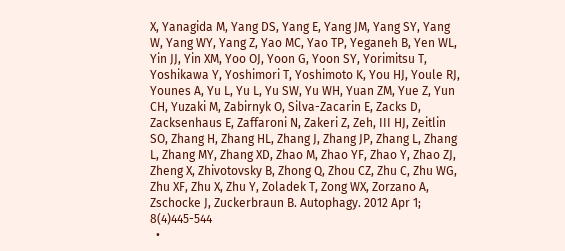X, Yanagida M, Yang DS, Yang E, Yang JM, Yang SY, Yang W, Yang WY, Yang Z, Yao MC, Yao TP, Yeganeh B, Yen WL, Yin JJ, Yin XM, Yoo OJ, Yoon G, Yoon SY, Yorimitsu T, Yoshikawa Y, Yoshimori T, Yoshimoto K, You HJ, Youle RJ, Younes A, Yu L, Yu L, Yu SW, Yu WH, Yuan ZM, Yue Z, Yun CH, Yuzaki M, Zabirnyk O, Silva-Zacarin E, Zacks D, Zacksenhaus E, Zaffaroni N, Zakeri Z, Zeh, III HJ, Zeitlin SO, Zhang H, Zhang HL, Zhang J, Zhang JP, Zhang L, Zhang L, Zhang MY, Zhang XD, Zhao M, Zhao YF, Zhao Y, Zhao ZJ, Zheng X, Zhivotovsky B, Zhong Q, Zhou CZ, Zhu C, Zhu WG, Zhu XF, Zhu X, Zhu Y, Zoladek T, Zong WX, Zorzano A, Zschocke J, Zuckerbraun B. Autophagy. 2012 Apr 1; 8(4)445-544
  •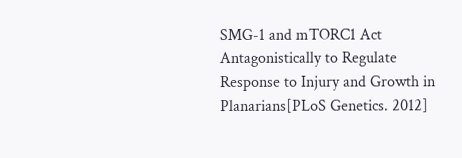SMG-1 and mTORC1 Act Antagonistically to Regulate Response to Injury and Growth in Planarians[PLoS Genetics. 2012]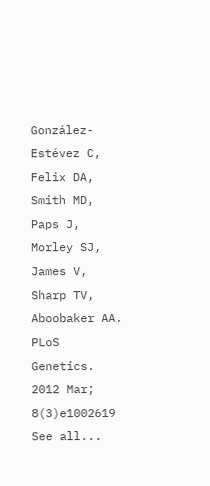González-Estévez C, Felix DA, Smith MD, Paps J, Morley SJ, James V, Sharp TV, Aboobaker AA. PLoS Genetics. 2012 Mar; 8(3)e1002619
See all...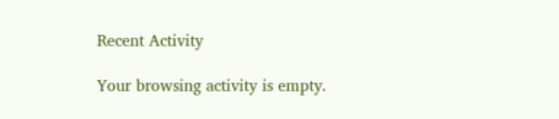Recent Activity

Your browsing activity is empty.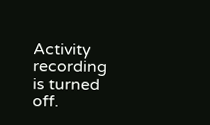Activity recording is turned off.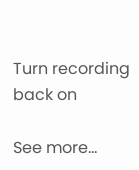Turn recording back on

See more...